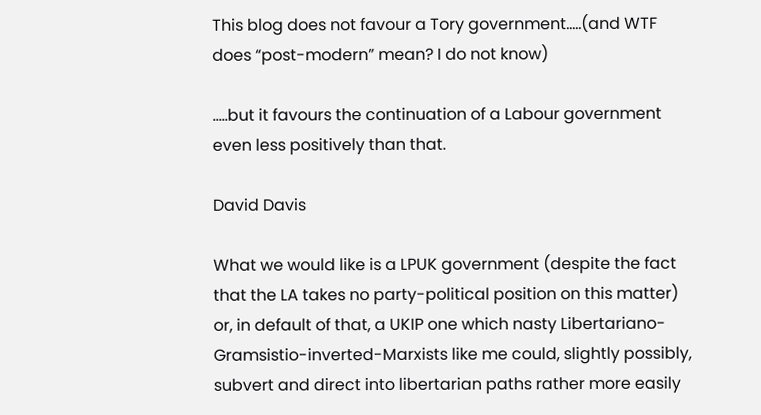This blog does not favour a Tory government…..(and WTF does “post-modern” mean? I do not know)

…..but it favours the continuation of a Labour government even less positively than that.

David Davis

What we would like is a LPUK government (despite the fact that the LA takes no party-political position on this matter) or, in default of that, a UKIP one which nasty Libertariano-Gramsistio-inverted-Marxists like me could, slightly possibly, subvert and direct into libertarian paths rather more easily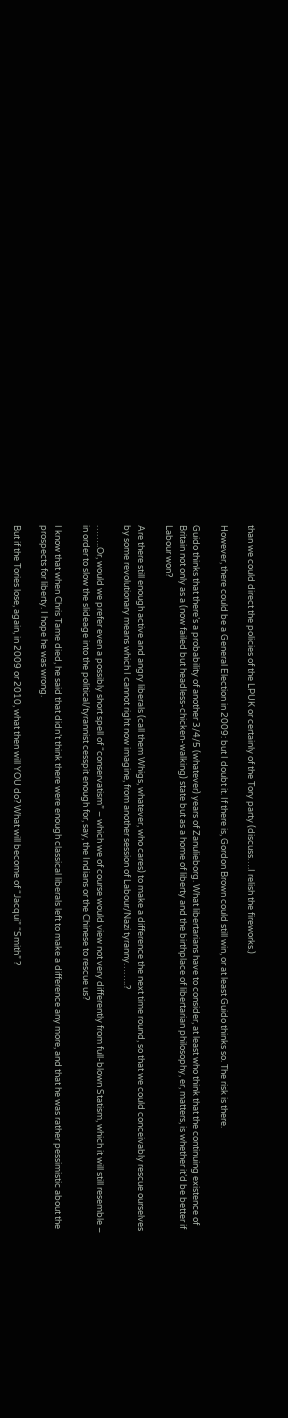than we could direct the policies of the LPUK or certainly of the Tory party (discuss….I relish the fireworks.)

However, there could be a General Election in 2009: but I doubt it. If there is, Gordon Brown could still win, or at least Guido thinks so. The risk is there.

Guido thinks that there’s a probability of another 3/4/5 (whatever) years of Zanulieborg. What libertarians have to consider, at least who think that the continuing existence of Britain not only as a (now failed but headless-chicken-walking) state but as a home of liberty and the birthplace of libertarian philosophy, er, matters, is whether it’d be better if Labour won?

Are there still enough active and angry liberals (call them Whigs, whatever, who cares) to make a difference the next time round, so that we could conceivably rescue ourselves by some revolutionary means which I cannot right now imagine, from another session of Labour/Nazi tyranny……..?

……..Or, would we prefer even a possibly short spell of “conservatism” – which we of course would view not very differently from full-blown Statism, which it will still resemble – in order to slow the slideage into the political/tyrannist cesspit enough for, say, the Indians or the Chinese to rescue us?

I know that when Chris Tame died, he said that didn’t think there were enough classical liberals left to make a difference any more, and that he was rather pessimistic about the prospects for liberty. I hope he was wrong.

But if the Tories lose, again, in 2009 or 2010, what then will YOU do? What will become of “Jacqui” “Smith” ?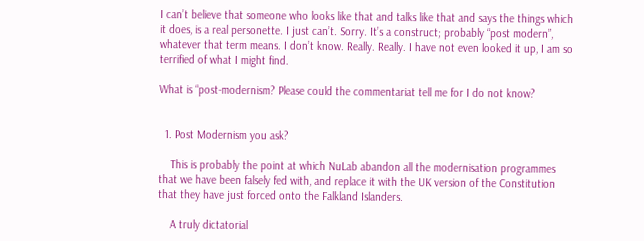I can’t believe that someone who looks like that and talks like that and says the things which it does, is a real personette. I just can’t. Sorry. It’s a construct; probably “post modern”, whatever that term means. I don’t know. Really. Really. I have not even looked it up, I am so terrified of what I might find.

What is “post-modernism? Please could the commentariat tell me for I do not know?


  1. Post Modernism you ask?

    This is probably the point at which NuLab abandon all the modernisation programmes that we have been falsely fed with, and replace it with the UK version of the Constitution that they have just forced onto the Falkland Islanders.

    A truly dictatorial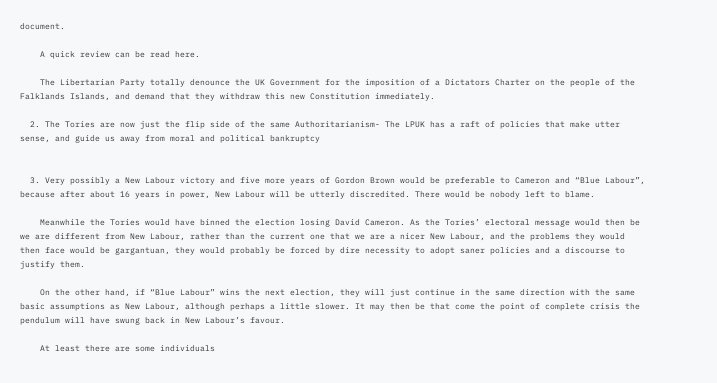document.

    A quick review can be read here.

    The Libertarian Party totally denounce the UK Government for the imposition of a Dictators Charter on the people of the Falklands Islands, and demand that they withdraw this new Constitution immediately.

  2. The Tories are now just the flip side of the same Authoritarianism- The LPUK has a raft of policies that make utter sense, and guide us away from moral and political bankruptcy


  3. Very possibly a New Labour victory and five more years of Gordon Brown would be preferable to Cameron and “Blue Labour”, because after about 16 years in power, New Labour will be utterly discredited. There would be nobody left to blame.

    Meanwhile the Tories would have binned the election losing David Cameron. As the Tories’ electoral message would then be we are different from New Labour, rather than the current one that we are a nicer New Labour, and the problems they would then face would be gargantuan, they would probably be forced by dire necessity to adopt saner policies and a discourse to justify them.

    On the other hand, if “Blue Labour” wins the next election, they will just continue in the same direction with the same basic assumptions as New Labour, although perhaps a little slower. It may then be that come the point of complete crisis the pendulum will have swung back in New Labour’s favour.

    At least there are some individuals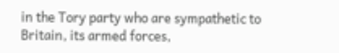in the Tory party who are sympathetic to Britain, its armed forces,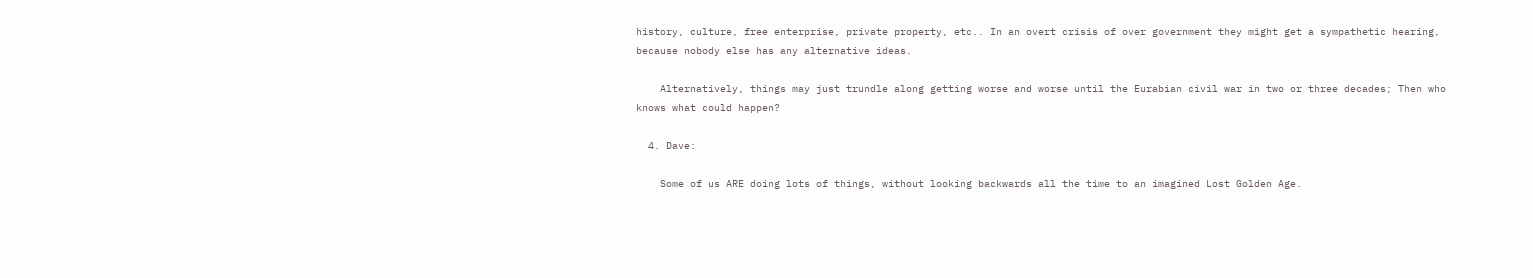history, culture, free enterprise, private property, etc.. In an overt crisis of over government they might get a sympathetic hearing, because nobody else has any alternative ideas.

    Alternatively, things may just trundle along getting worse and worse until the Eurabian civil war in two or three decades; Then who knows what could happen?

  4. Dave:

    Some of us ARE doing lots of things, without looking backwards all the time to an imagined Lost Golden Age.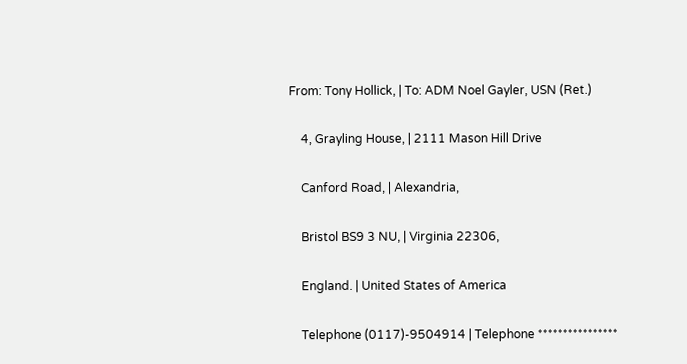From: Tony Hollick, | To: ADM Noel Gayler, USN (Ret.)

    4, Grayling House, | 2111 Mason Hill Drive

    Canford Road, | Alexandria,

    Bristol BS9 3 NU, | Virginia 22306,

    England. | United States of America

    Telephone (0117)-9504914 | Telephone ****************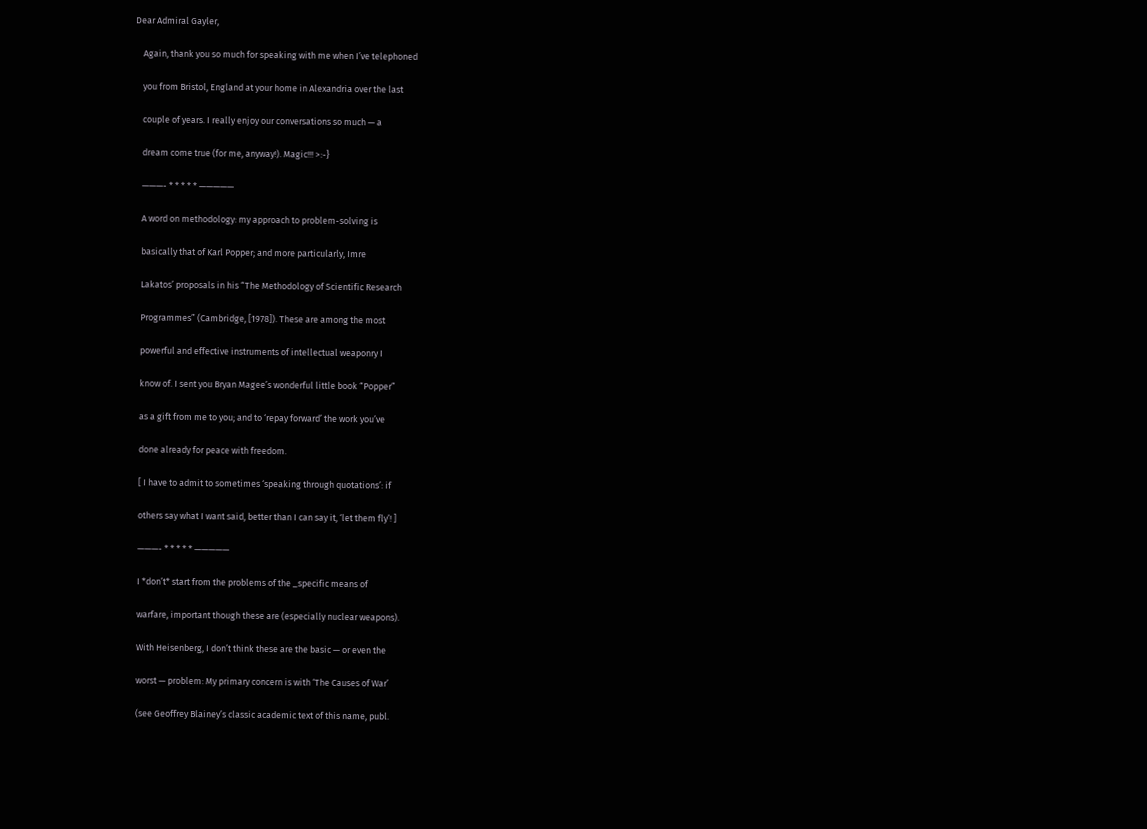Dear Admiral Gayler,

    Again, thank you so much for speaking with me when I’ve telephoned

    you from Bristol, England at your home in Alexandria over the last

    couple of years. I really enjoy our conversations so much — a

    dream come true (for me, anyway!). Magic!!! >:-}

    ———- * * * * * —————

    A word on methodology: my approach to problem-solving is

    basically that of Karl Popper; and more particularly, Imre

    Lakatos’ proposals in his “The Methodology of Scientific Research

    Programmes” (Cambridge, [1978]). These are among the most

    powerful and effective instruments of intellectual weaponry I

    know of. I sent you Bryan Magee’s wonderful little book “Popper”

    as a gift from me to you; and to ‘repay forward’ the work you’ve

    done already for peace with freedom.

    [ I have to admit to sometimes ‘speaking through quotations’: if

    others say what I want said, better than I can say it, ‘let them fly’! ]

    ———- * * * * * —————

    I *don’t* start from the problems of the _specific means of

    warfare, important though these are (especially nuclear weapons).

    With Heisenberg, I don’t think these are the basic — or even the

    worst — problem: My primary concern is with ‘The Causes of War’

    (see Geoffrey Blainey’s classic academic text of this name, publ.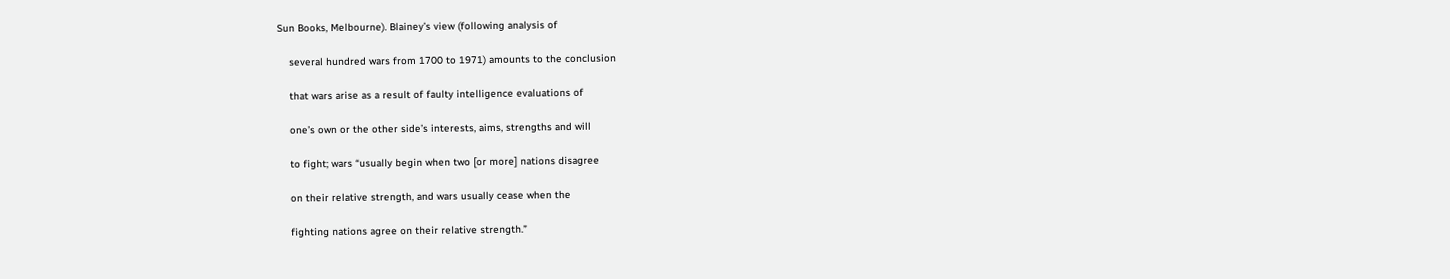Sun Books, Melbourne). Blainey’s view (following analysis of

    several hundred wars from 1700 to 1971) amounts to the conclusion

    that wars arise as a result of faulty intelligence evaluations of

    one’s own or the other side’s interests, aims, strengths and will

    to fight; wars “usually begin when two [or more] nations disagree

    on their relative strength, and wars usually cease when the

    fighting nations agree on their relative strength.”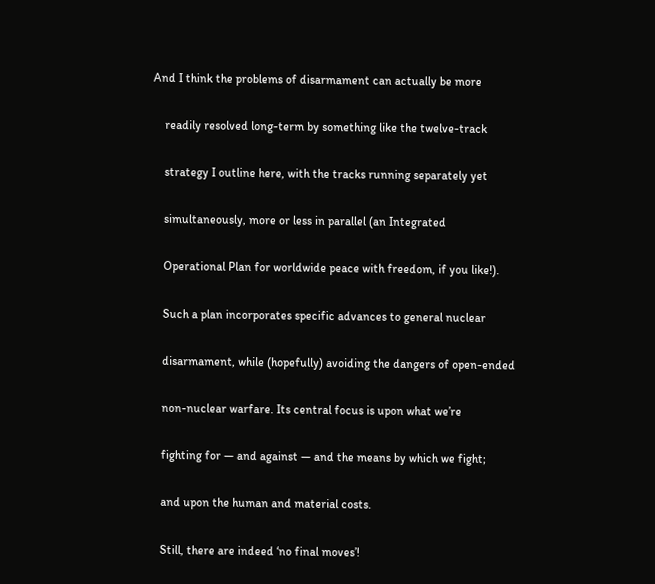And I think the problems of disarmament can actually be more

    readily resolved long-term by something like the twelve-track

    strategy I outline here, with the tracks running separately yet

    simultaneously, more or less in parallel (an Integrated

    Operational Plan for worldwide peace with freedom, if you like!).

    Such a plan incorporates specific advances to general nuclear

    disarmament, while (hopefully) avoiding the dangers of open-ended

    non-nuclear warfare. Its central focus is upon what we’re

    fighting for — and against — and the means by which we fight;

    and upon the human and material costs.

    Still, there are indeed ‘no final moves’!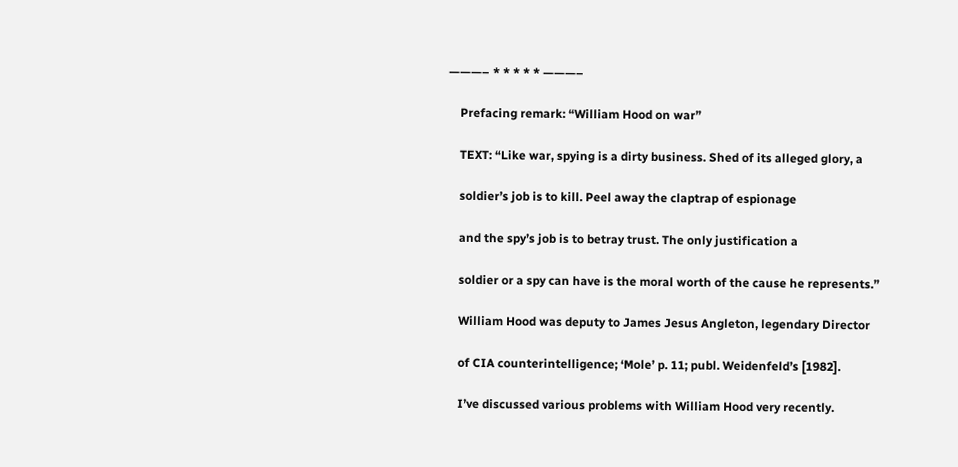———– * * * * * ———–

    Prefacing remark: “William Hood on war”

    TEXT: “Like war, spying is a dirty business. Shed of its alleged glory, a

    soldier’s job is to kill. Peel away the claptrap of espionage

    and the spy’s job is to betray trust. The only justification a

    soldier or a spy can have is the moral worth of the cause he represents.”

    William Hood was deputy to James Jesus Angleton, legendary Director

    of CIA counterintelligence; ‘Mole’ p. 11; publ. Weidenfeld’s [1982].

    I’ve discussed various problems with William Hood very recently.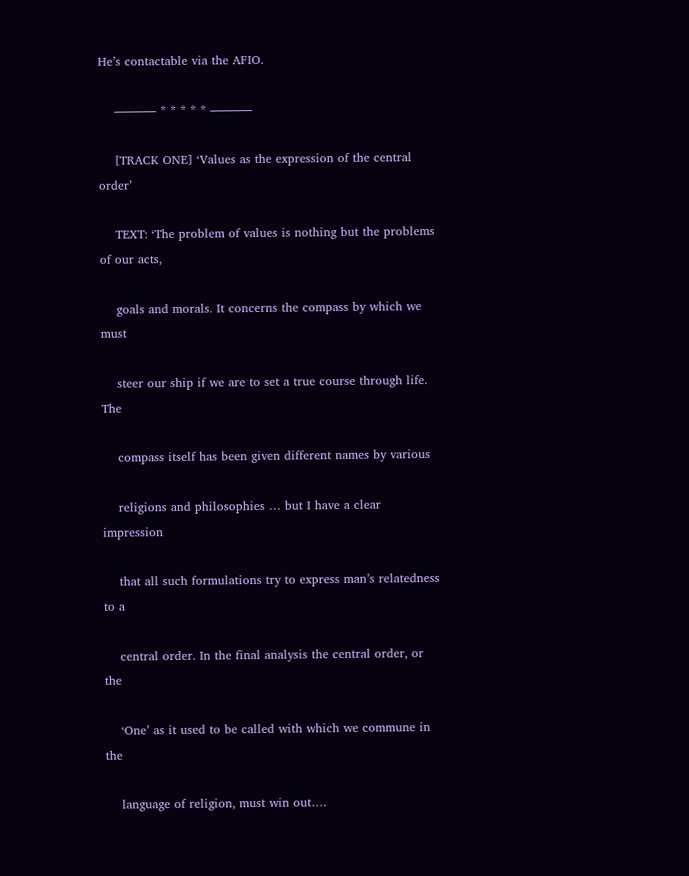He’s contactable via the AFIO.

    ———– * * * * * ———–

    [TRACK ONE] ‘Values as the expression of the central order’

    TEXT: ‘The problem of values is nothing but the problems of our acts,

    goals and morals. It concerns the compass by which we must

    steer our ship if we are to set a true course through life. The

    compass itself has been given different names by various

    religions and philosophies … but I have a clear impression

    that all such formulations try to express man’s relatedness to a

    central order. In the final analysis the central order, or the

    ‘One’ as it used to be called with which we commune in the

    language of religion, must win out….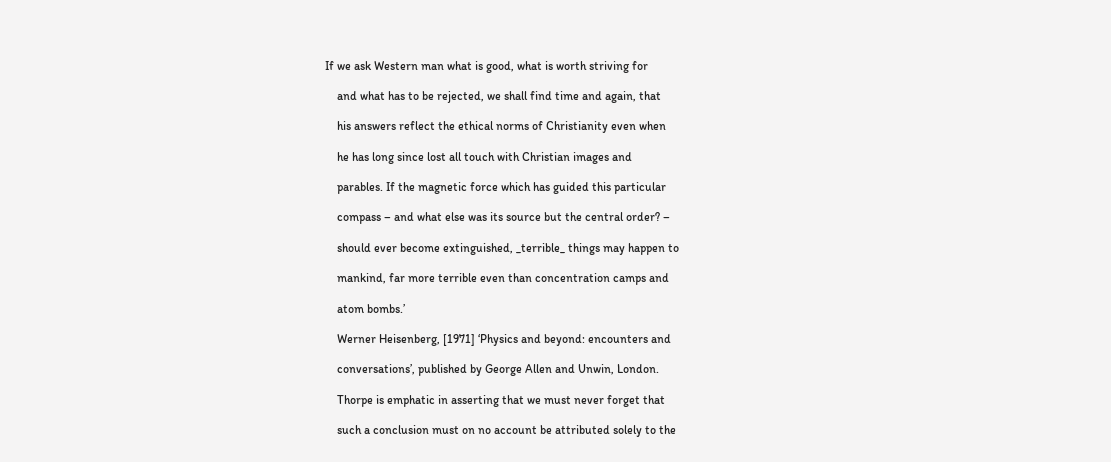If we ask Western man what is good, what is worth striving for

    and what has to be rejected, we shall find time and again, that

    his answers reflect the ethical norms of Christianity even when

    he has long since lost all touch with Christian images and

    parables. If the magnetic force which has guided this particular

    compass – and what else was its source but the central order? –

    should ever become extinguished, _terrible_ things may happen to

    mankind, far more terrible even than concentration camps and

    atom bombs.’

    Werner Heisenberg, [1971] ‘Physics and beyond: encounters and

    conversations’, published by George Allen and Unwin, London.

    Thorpe is emphatic in asserting that we must never forget that

    such a conclusion must on no account be attributed solely to the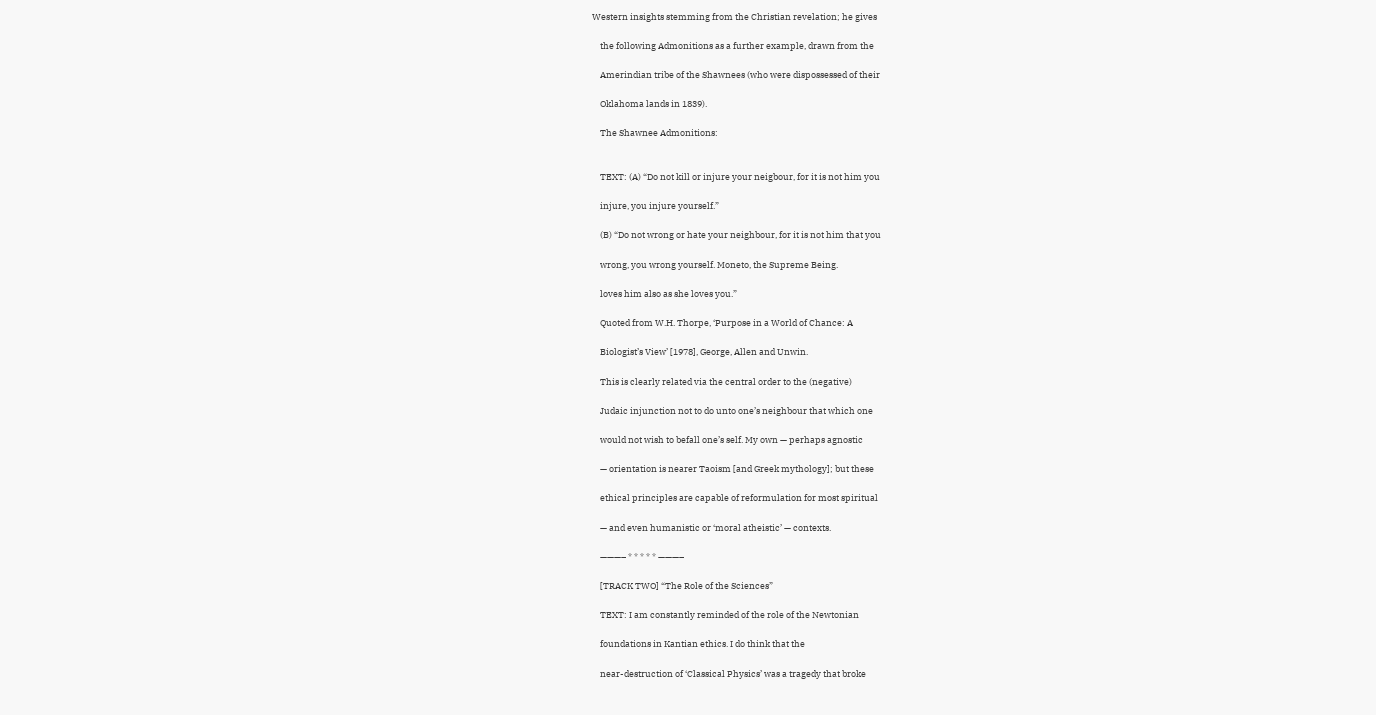Western insights stemming from the Christian revelation; he gives

    the following Admonitions as a further example, drawn from the

    Amerindian tribe of the Shawnees (who were dispossessed of their

    Oklahoma lands in 1839).

    The Shawnee Admonitions:


    TEXT: (A) “Do not kill or injure your neigbour, for it is not him you

    injure, you injure yourself.”

    (B) “Do not wrong or hate your neighbour, for it is not him that you

    wrong, you wrong yourself. Moneto, the Supreme Being.

    loves him also as she loves you.”

    Quoted from W.H. Thorpe, ‘Purpose in a World of Chance: A

    Biologist’s View’ [1978], George, Allen and Unwin.

    This is clearly related via the central order to the (negative)

    Judaic injunction not to do unto one’s neighbour that which one

    would not wish to befall one’s self. My own — perhaps agnostic

    — orientation is nearer Taoism [and Greek mythology]; but these

    ethical principles are capable of reformulation for most spiritual

    — and even humanistic or ‘moral atheistic’ — contexts.

    ———– * * * * * ———–

    [TRACK TWO] “The Role of the Sciences”

    TEXT: I am constantly reminded of the role of the Newtonian

    foundations in Kantian ethics. I do think that the

    near-destruction of ‘Classical Physics’ was a tragedy that broke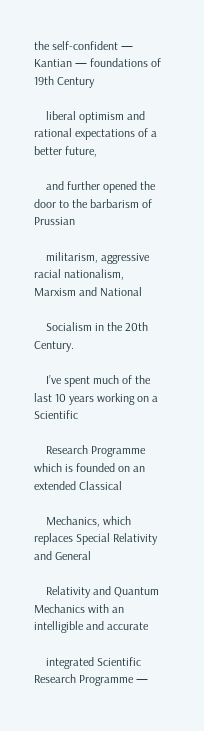the self-confident — Kantian — foundations of 19th Century

    liberal optimism and rational expectations of a better future,

    and further opened the door to the barbarism of Prussian

    militarism, aggressive racial nationalism, Marxism and National

    Socialism in the 20th Century.

    I’ve spent much of the last 10 years working on a Scientific

    Research Programme which is founded on an extended Classical

    Mechanics, which replaces Special Relativity and General

    Relativity and Quantum Mechanics with an intelligible and accurate

    integrated Scientific Research Programme —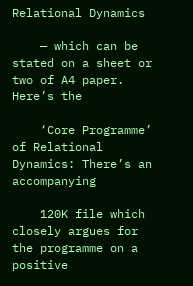Relational Dynamics

    — which can be stated on a sheet or two of A4 paper. Here’s the

    ‘Core Programme’ of Relational Dynamics: There’s an accompanying

    120K file which closely argues for the programme on a positive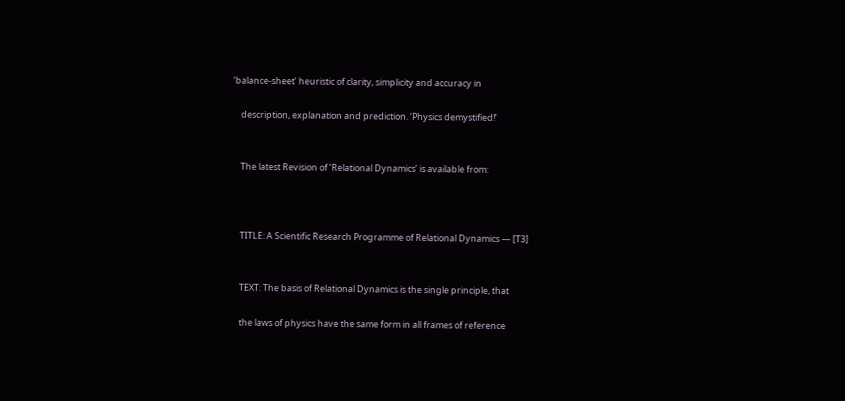‘balance-sheet’ heuristic of clarity, simplicity and accuracy in

    description, explanation and prediction. ‘Physics demystified!’


    The latest Revision of ‘Relational Dynamics’ is available from:



    TITLE: A Scientific Research Programme of Relational Dynamics — [T3]


    TEXT: The basis of Relational Dynamics is the single principle, that

    the laws of physics have the same form in all frames of reference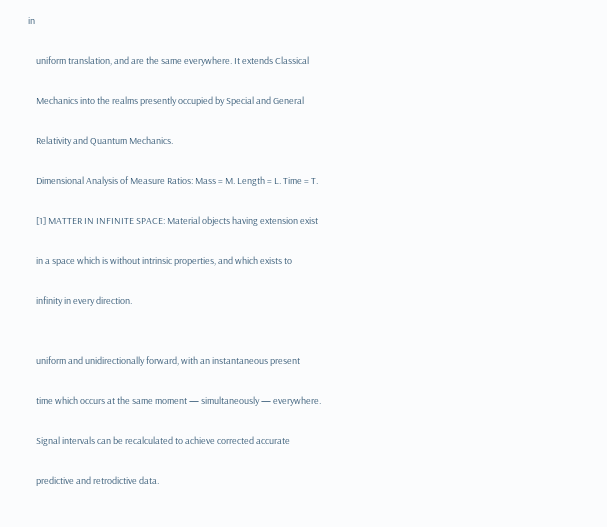in

    uniform translation, and are the same everywhere. It extends Classical

    Mechanics into the realms presently occupied by Special and General

    Relativity and Quantum Mechanics.

    Dimensional Analysis of Measure Ratios: Mass = M. Length = L. Time = T.

    [1] MATTER IN INFINITE SPACE: Material objects having extension exist

    in a space which is without intrinsic properties, and which exists to

    infinity in every direction.


    uniform and unidirectionally forward, with an instantaneous present

    time which occurs at the same moment — simultaneously — everywhere.

    Signal intervals can be recalculated to achieve corrected accurate

    predictive and retrodictive data.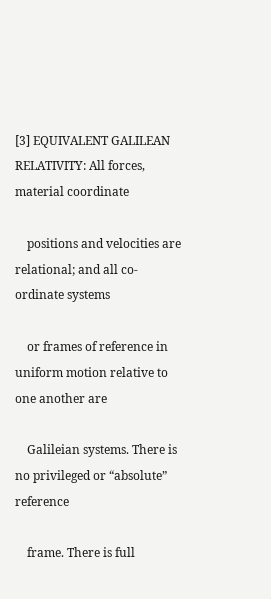[3] EQUIVALENT GALILEAN RELATIVITY: All forces, material coordinate

    positions and velocities are relational; and all co-ordinate systems

    or frames of reference in uniform motion relative to one another are

    Galileian systems. There is no privileged or “absolute” reference

    frame. There is full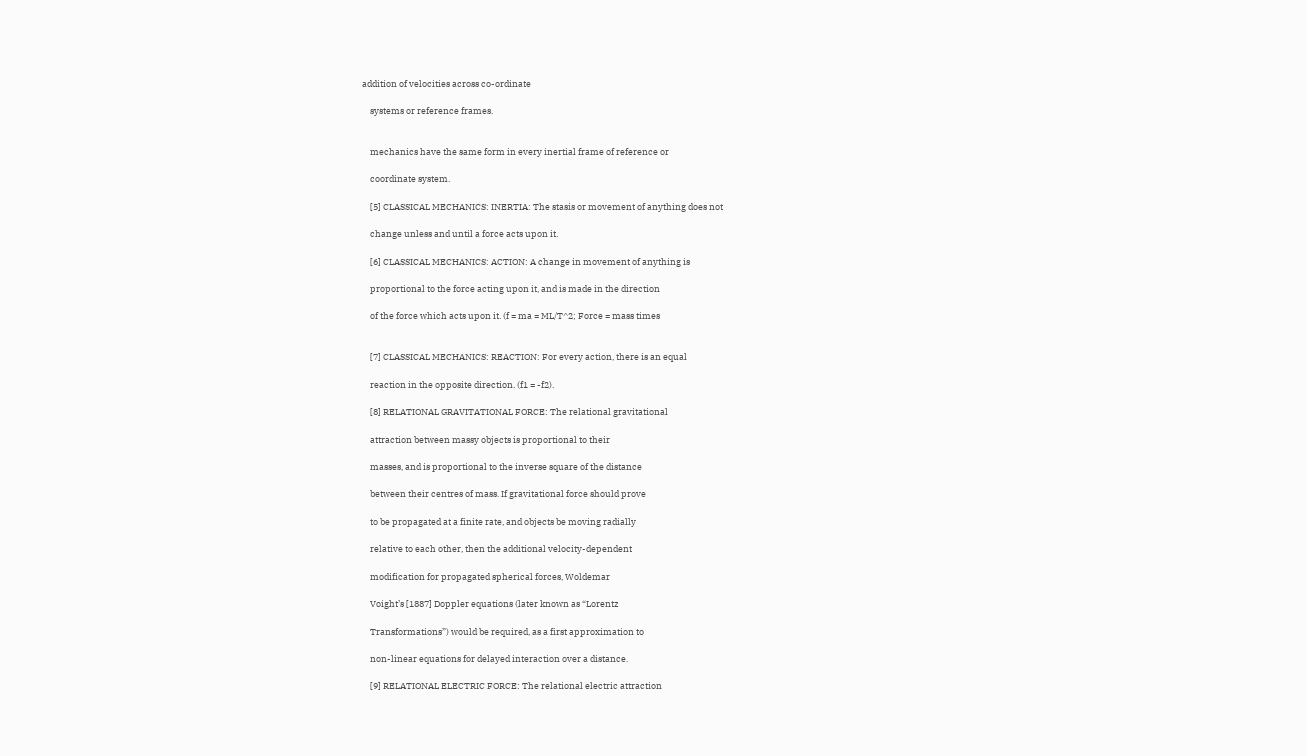addition of velocities across co-ordinate

    systems or reference frames.


    mechanics have the same form in every inertial frame of reference or

    coordinate system.

    [5] CLASSICAL MECHANICS: INERTIA: The stasis or movement of anything does not

    change unless and until a force acts upon it.

    [6] CLASSICAL MECHANICS: ACTION: A change in movement of anything is

    proportional to the force acting upon it, and is made in the direction

    of the force which acts upon it. (f = ma = ML/T^2; Force = mass times


    [7] CLASSICAL MECHANICS: REACTION: For every action, there is an equal

    reaction in the opposite direction. (f1 = -f2).

    [8] RELATIONAL GRAVITATIONAL FORCE: The relational gravitational

    attraction between massy objects is proportional to their

    masses, and is proportional to the inverse square of the distance

    between their centres of mass. If gravitational force should prove

    to be propagated at a finite rate, and objects be moving radially

    relative to each other, then the additional velocity-dependent

    modification for propagated spherical forces, Woldemar

    Voight’s [1887] Doppler equations (later known as “Lorentz

    Transformations”) would be required, as a first approximation to

    non-linear equations for delayed interaction over a distance.

    [9] RELATIONAL ELECTRIC FORCE: The relational electric attraction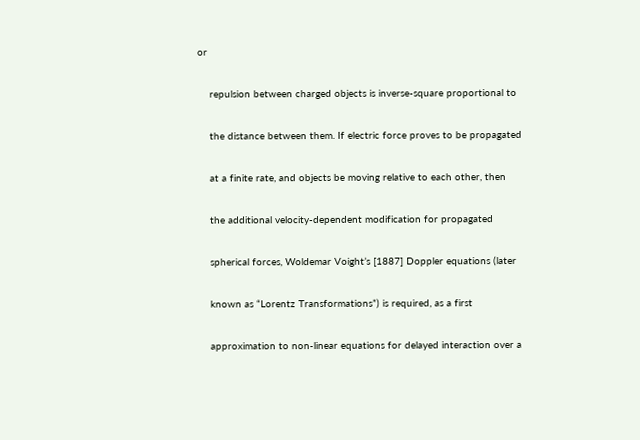or

    repulsion between charged objects is inverse-square proportional to

    the distance between them. If electric force proves to be propagated

    at a finite rate, and objects be moving relative to each other, then

    the additional velocity-dependent modification for propagated

    spherical forces, Woldemar Voight’s [1887] Doppler equations (later

    known as “Lorentz Transformations”) is required, as a first

    approximation to non-linear equations for delayed interaction over a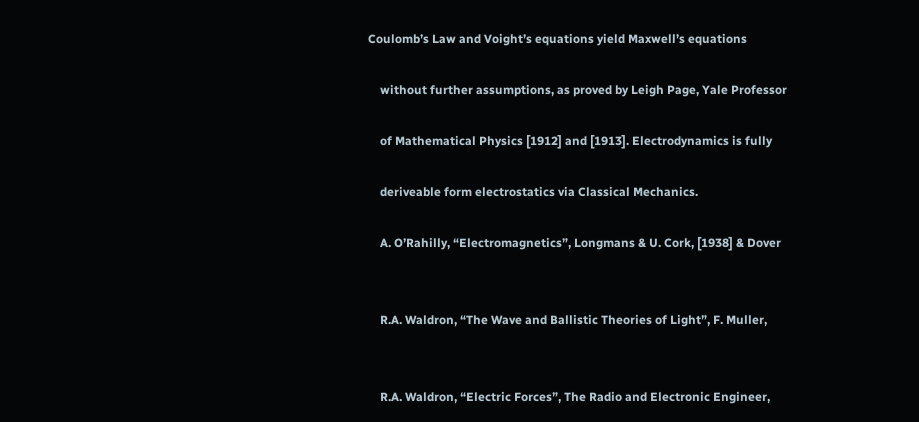Coulomb’s Law and Voight’s equations yield Maxwell’s equations

    without further assumptions, as proved by Leigh Page, Yale Professor

    of Mathematical Physics [1912] and [1913]. Electrodynamics is fully

    deriveable form electrostatics via Classical Mechanics.

    A. O’Rahilly, “Electromagnetics”, Longmans & U. Cork, [1938] & Dover


    R.A. Waldron, “The Wave and Ballistic Theories of Light”, F. Muller,


    R.A. Waldron, “Electric Forces”, The Radio and Electronic Engineer,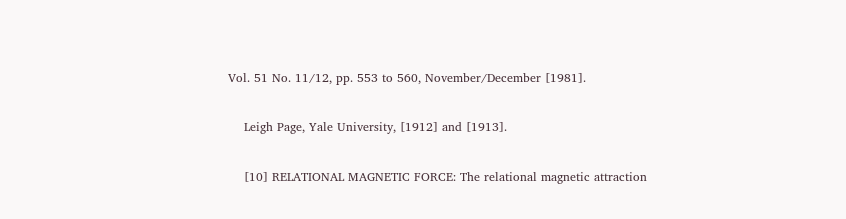Vol. 51 No. 11/12, pp. 553 to 560, November/December [1981].

    Leigh Page, Yale University, [1912] and [1913].

    [10] RELATIONAL MAGNETIC FORCE: The relational magnetic attraction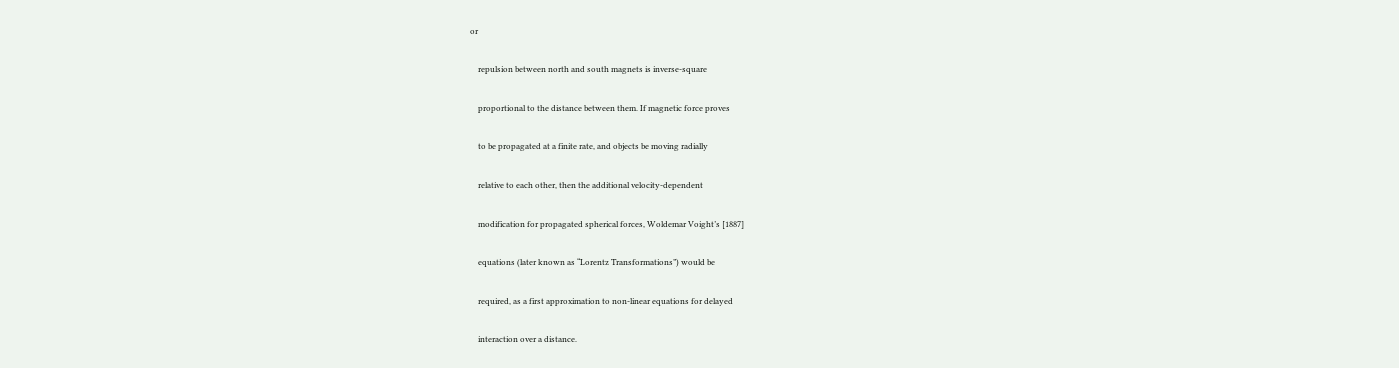or

    repulsion between north and south magnets is inverse-square

    proportional to the distance between them. If magnetic force proves

    to be propagated at a finite rate, and objects be moving radially

    relative to each other, then the additional velocity-dependent

    modification for propagated spherical forces, Woldemar Voight’s [1887]

    equations (later known as “Lorentz Transformations”) would be

    required, as a first approximation to non-linear equations for delayed

    interaction over a distance.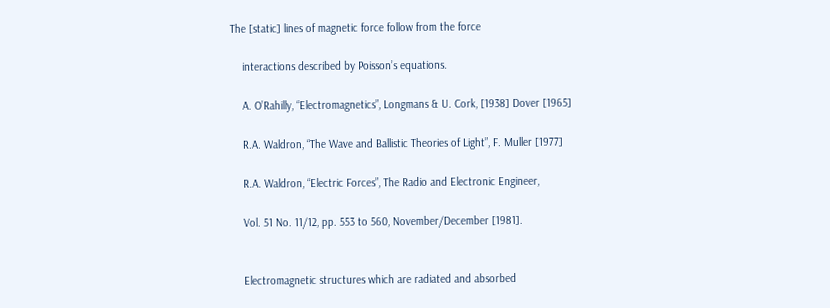The [static] lines of magnetic force follow from the force

    interactions described by Poisson’s equations.

    A. O’Rahilly, “Electromagnetics”, Longmans & U. Cork, [1938] Dover [1965]

    R.A. Waldron, “The Wave and Ballistic Theories of Light”, F. Muller [1977]

    R.A. Waldron, “Electric Forces”, The Radio and Electronic Engineer,

    Vol. 51 No. 11/12, pp. 553 to 560, November/December [1981].


    Electromagnetic structures which are radiated and absorbed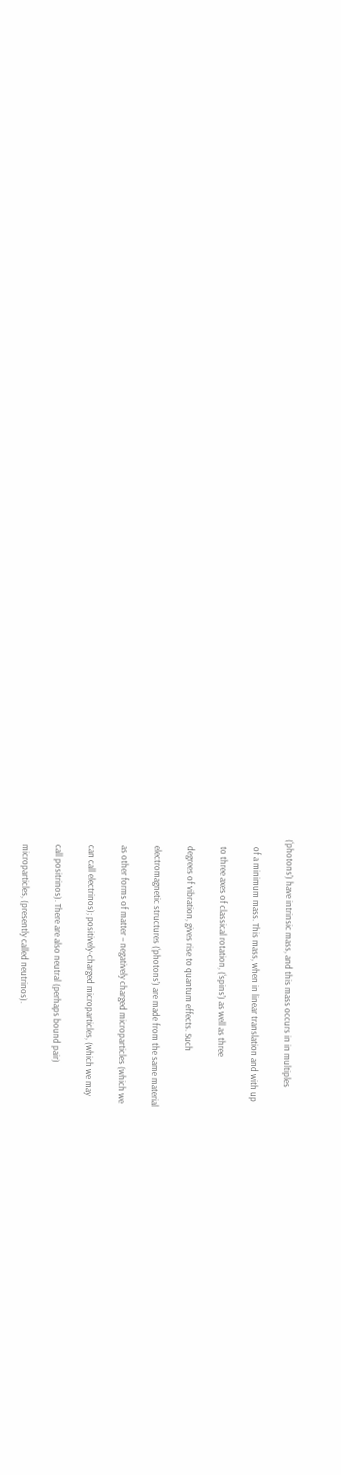(‘photons’) have intrinsic mass, and this mass occurs in in multiples

    of a minimum mass. This mass, when in linear translation and with up

    to three axes of classical rotation, (‘spins’) as well as three

    degrees of vibration, gives rise to quantum effects. Such

    electromagnetic structures (‘photons’) are made from the same material

    as other forms of matter – negatively charged microparticles (which we

    can call electrinos); positively-charged microparticles, (which we may

    call positrinos). There are also neutral (perhaps bound pair)

    microparticles, (presently called neutrinos).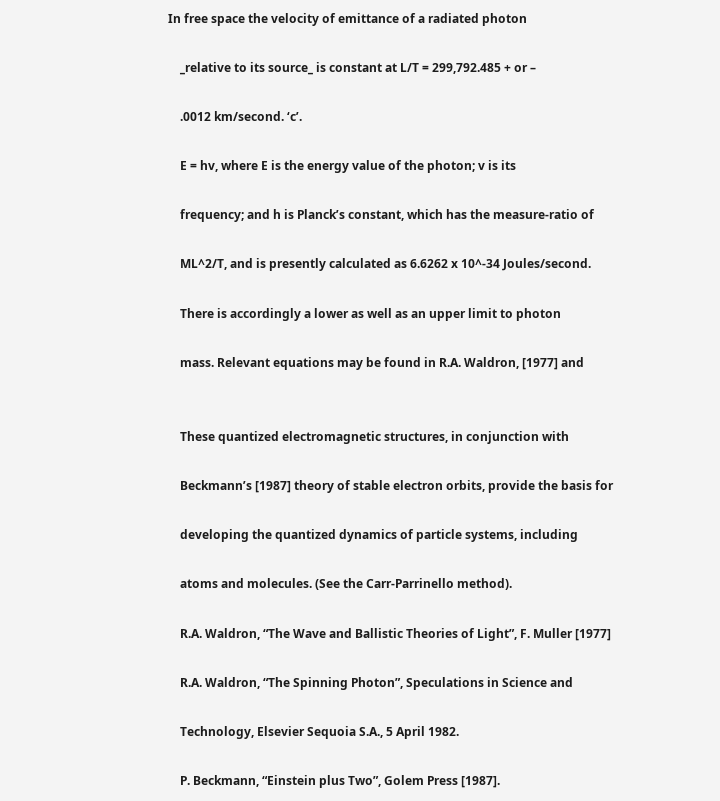In free space the velocity of emittance of a radiated photon

    _relative to its source_ is constant at L/T = 299,792.485 + or –

    .0012 km/second. ‘c’.

    E = hv, where E is the energy value of the photon; v is its

    frequency; and h is Planck’s constant, which has the measure-ratio of

    ML^2/T, and is presently calculated as 6.6262 x 10^-34 Joules/second.

    There is accordingly a lower as well as an upper limit to photon

    mass. Relevant equations may be found in R.A. Waldron, [1977] and


    These quantized electromagnetic structures, in conjunction with

    Beckmann’s [1987] theory of stable electron orbits, provide the basis for

    developing the quantized dynamics of particle systems, including

    atoms and molecules. (See the Carr-Parrinello method).

    R.A. Waldron, “The Wave and Ballistic Theories of Light”, F. Muller [1977]

    R.A. Waldron, “The Spinning Photon”, Speculations in Science and

    Technology, Elsevier Sequoia S.A., 5 April 1982.

    P. Beckmann, “Einstein plus Two”, Golem Press [1987].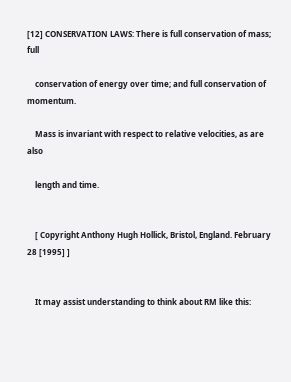[12] CONSERVATION LAWS: There is full conservation of mass; full

    conservation of energy over time; and full conservation of momentum.

    Mass is invariant with respect to relative velocities, as are also

    length and time.


    [ Copyright Anthony Hugh Hollick, Bristol, England. February 28 [1995] ]


    It may assist understanding to think about RM like this: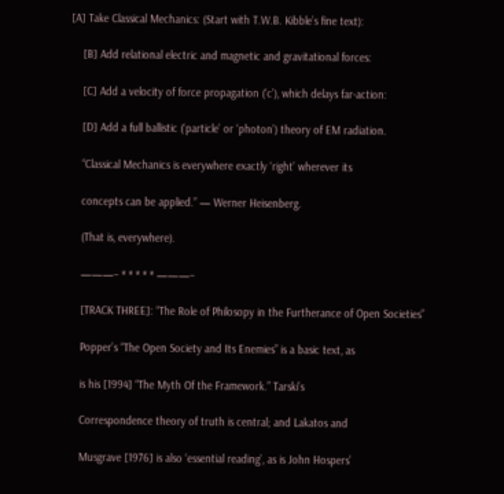[A] Take Classical Mechanics: (Start with T.W.B. Kibble’s fine text):

    [B] Add relational electric and magnetic and gravitational forces:

    [C] Add a velocity of force propagation (‘c’), which delays far-action:

    [D] Add a full ballistic (‘particle’ or ‘photon’) theory of EM radiation.

    “Classical Mechanics is everywhere exactly ‘right’ wherever its

    concepts can be applied.” — Werner Heisenberg.

    (That is, everywhere).

    ———– * * * * * ———–

    [TRACK THREE]: “The Role of Philosopy in the Furtherance of Open Societies”

    Popper’s “The Open Society and Its Enemies” is a basic text, as

    is his [1994] “The Myth Of the Framework.” Tarski’s

    Correspondence theory of truth is central; and Lakatos and

    Musgrave [1976] is also ‘essential reading’, as is John Hospers’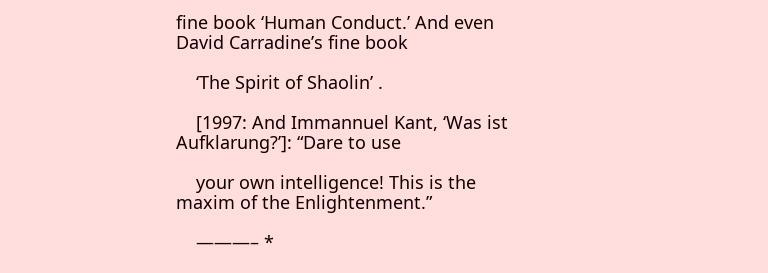fine book ‘Human Conduct.’ And even David Carradine’s fine book

    ‘The Spirit of Shaolin’ .

    [1997: And Immannuel Kant, ‘Was ist Aufklarung?’]: “Dare to use

    your own intelligence! This is the maxim of the Enlightenment.”

    ———– *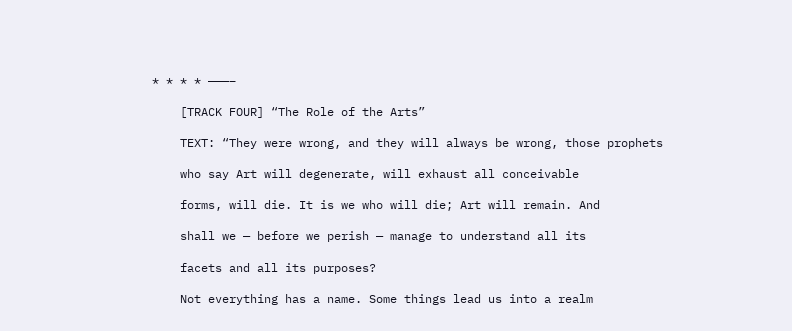* * * * ———–

    [TRACK FOUR] “The Role of the Arts”

    TEXT: “They were wrong, and they will always be wrong, those prophets

    who say Art will degenerate, will exhaust all conceivable

    forms, will die. It is we who will die; Art will remain. And

    shall we — before we perish — manage to understand all its

    facets and all its purposes?

    Not everything has a name. Some things lead us into a realm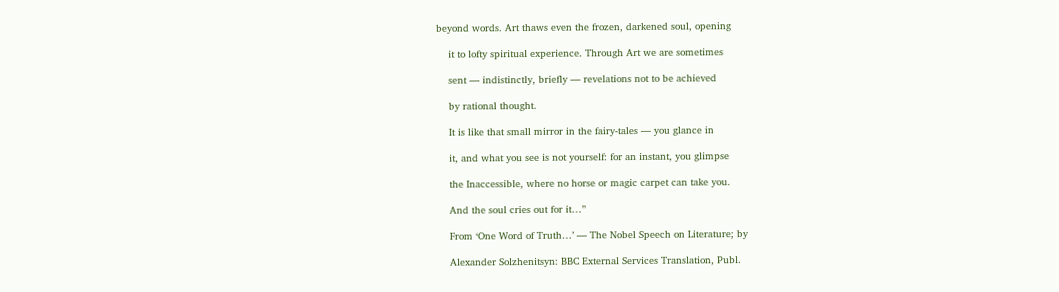beyond words. Art thaws even the frozen, darkened soul, opening

    it to lofty spiritual experience. Through Art we are sometimes

    sent — indistinctly, briefly — revelations not to be achieved

    by rational thought.

    It is like that small mirror in the fairy-tales — you glance in

    it, and what you see is not yourself: for an instant, you glimpse

    the Inaccessible, where no horse or magic carpet can take you.

    And the soul cries out for it…”

    From ‘One Word of Truth…’ — The Nobel Speech on Literature; by

    Alexander Solzhenitsyn: BBC External Services Translation, Publ.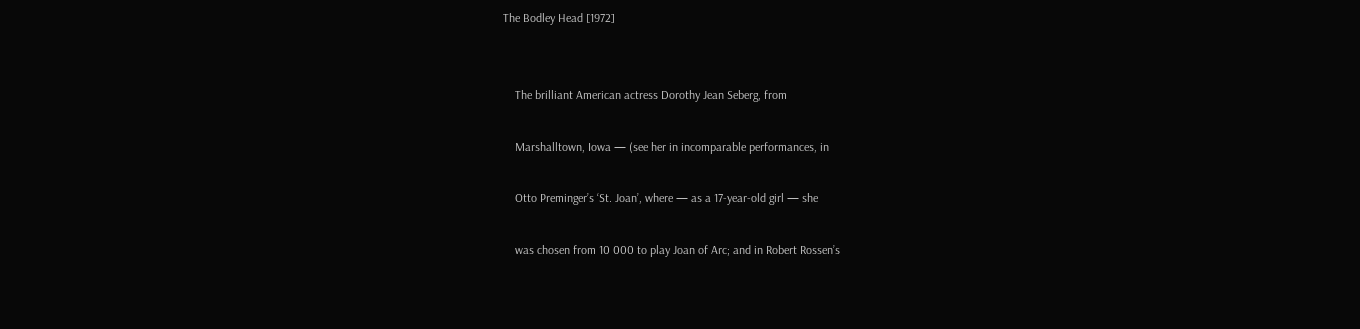The Bodley Head [1972]


    The brilliant American actress Dorothy Jean Seberg, from

    Marshalltown, Iowa — (see her in incomparable performances, in

    Otto Preminger’s ‘St. Joan’, where — as a 17-year-old girl — she

    was chosen from 10 000 to play Joan of Arc; and in Robert Rossen’s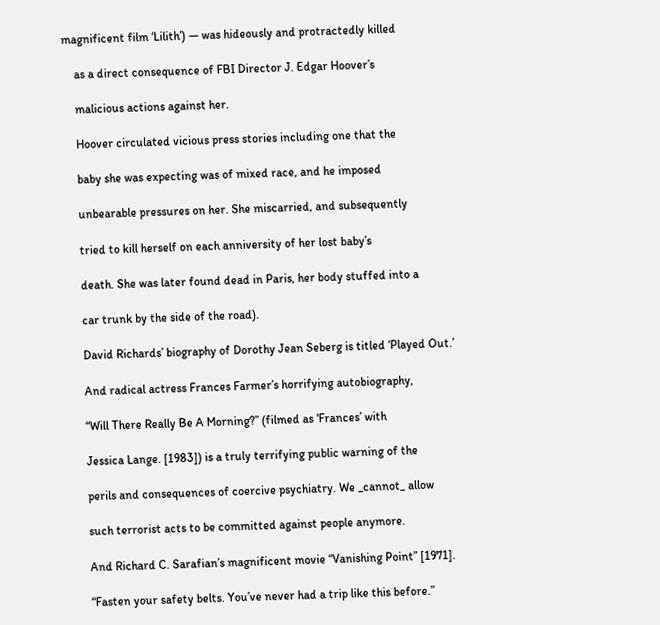magnificent film ‘Lilith’) — was hideously and protractedly killed

    as a direct consequence of FBI Director J. Edgar Hoover’s

    malicious actions against her.

    Hoover circulated vicious press stories including one that the

    baby she was expecting was of mixed race, and he imposed

    unbearable pressures on her. She miscarried, and subsequently

    tried to kill herself on each anniversity of her lost baby’s

    death. She was later found dead in Paris, her body stuffed into a

    car trunk by the side of the road).

    David Richards’ biography of Dorothy Jean Seberg is titled ‘Played Out.’

    And radical actress Frances Farmer’s horrifying autobiography,

    “Will There Really Be A Morning?” (filmed as ‘Frances’ with

    Jessica Lange. [1983]) is a truly terrifying public warning of the

    perils and consequences of coercive psychiatry. We _cannot_ allow

    such terrorist acts to be committed against people anymore.

    And Richard C. Sarafian’s magnificent movie “Vanishing Point” [1971].

    “Fasten your safety belts. You’ve never had a trip like this before.”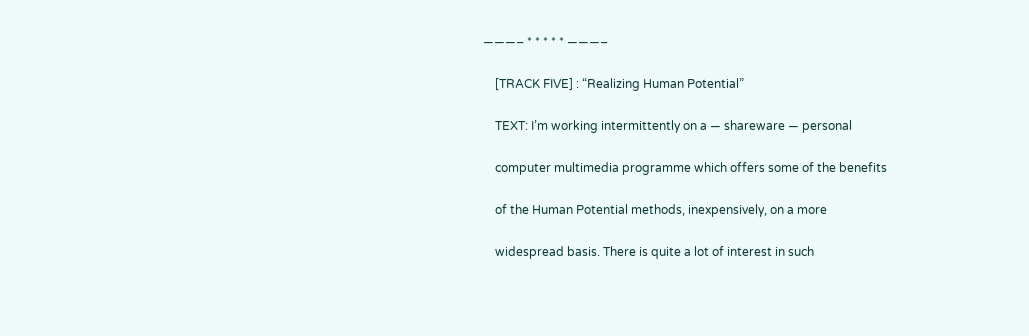———– * * * * * ———–

    [TRACK FIVE] : “Realizing Human Potential”

    TEXT: I’m working intermittently on a — shareware — personal

    computer multimedia programme which offers some of the benefits

    of the Human Potential methods, inexpensively, on a more

    widespread basis. There is quite a lot of interest in such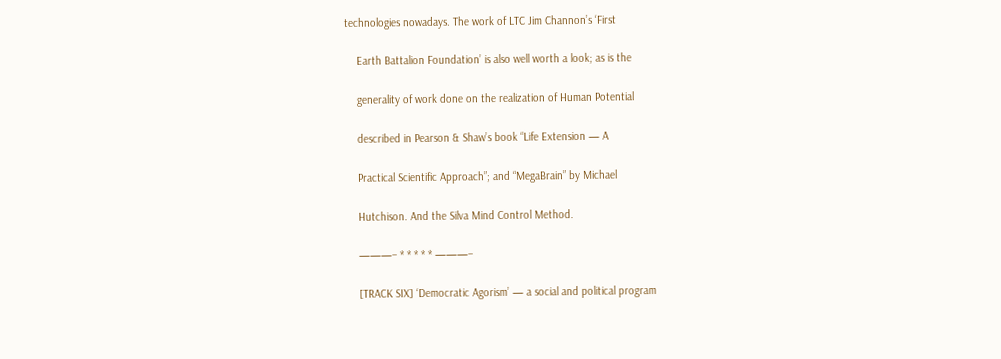technologies nowadays. The work of LTC Jim Channon’s ‘First

    Earth Battalion Foundation’ is also well worth a look; as is the

    generality of work done on the realization of Human Potential

    described in Pearson & Shaw’s book “Life Extension — A

    Practical Scientific Approach”; and “MegaBrain” by Michael

    Hutchison. And the Silva Mind Control Method.

    ———– * * * * * ———–

    [TRACK SIX] ‘Democratic Agorism’ — a social and political program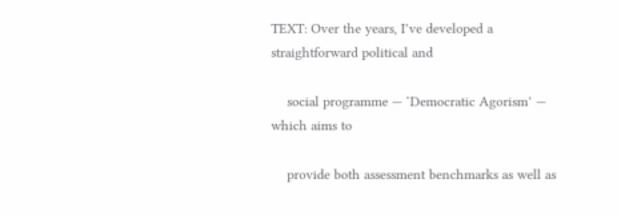TEXT: Over the years, I’ve developed a straightforward political and

    social programme — ‘Democratic Agorism’ — which aims to

    provide both assessment benchmarks as well as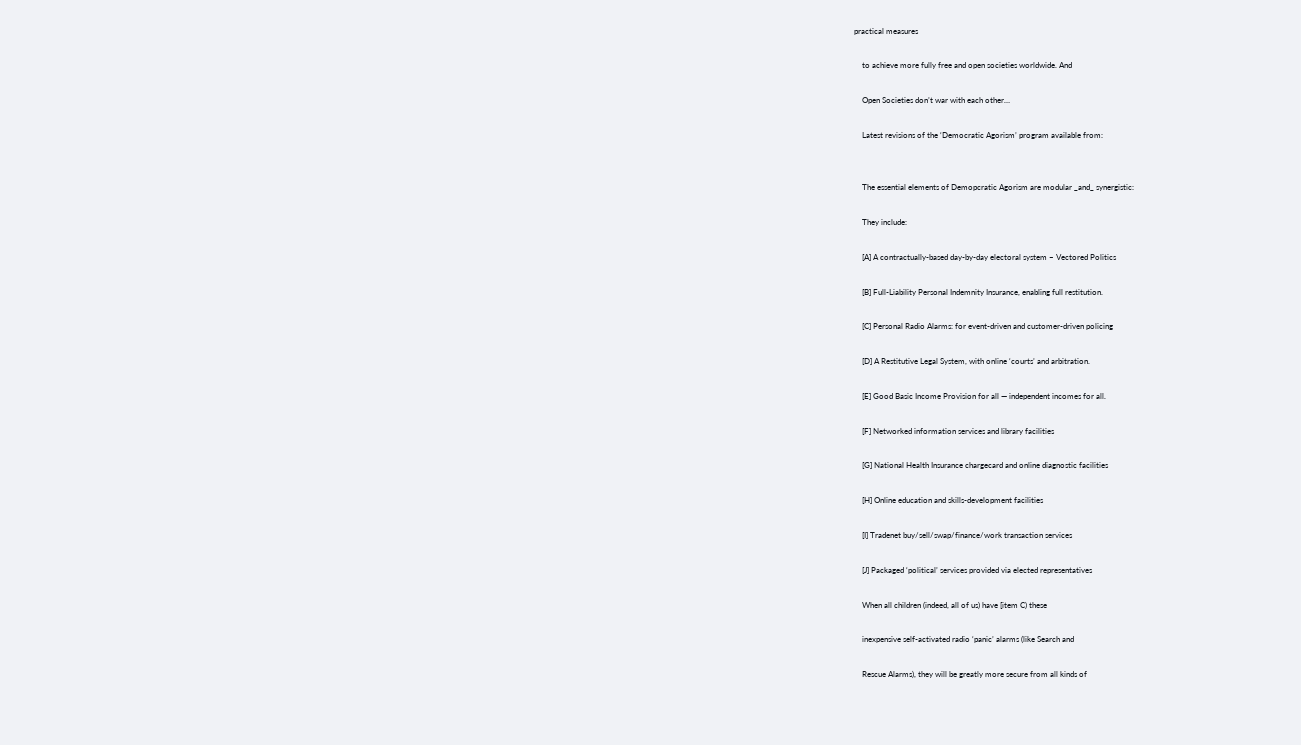practical measures

    to achieve more fully free and open societies worldwide. And

    Open Societies don’t war with each other…

    Latest revisions of the ‘Democratic Agorism’ program available from:


    The essential elements of Demopcratic Agorism are modular _and_ synergistic:

    They include:

    [A] A contractually-based day-by-day electoral system – Vectored Politics

    [B] Full-Liability Personal Indemnity Insurance, enabling full restitution.

    [C] Personal Radio Alarms: for event-driven and customer-driven policing

    [D] A Restitutive Legal System, with online ‘courts’ and arbitration.

    [E] Good Basic Income Provision for all — independent incomes for all.

    [F] Networked information services and library facilities

    [G] National Health Insurance chargecard and online diagnostic facilities

    [H] Online education and skills-development facilities

    [I] Tradenet buy/sell/swap/finance/work transaction services

    [J] Packaged ‘political’ services provided via elected representatives

    When all children (indeed, all of us) have [item C) these

    inexpensive self-activated radio ‘panic’ alarms (like Search and

    Rescue Alarms), they will be greatly more secure from all kinds of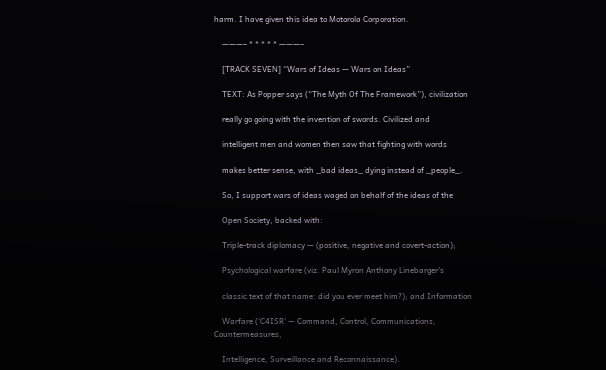harm. I have given this idea to Motorola Corporation.

    ———– * * * * * ———–

    [TRACK SEVEN] “Wars of Ideas — Wars on Ideas”

    TEXT: As Popper says (“The Myth Of The Framework”), civilization

    really go going with the invention of swords. Civilized and

    intelligent men and women then saw that fighting with words

    makes better sense, with _bad ideas_ dying instead of _people_.

    So, I support wars of ideas waged on behalf of the ideas of the

    Open Society, backed with:

    Triple-track diplomacy — (positive, negative and covert-action);

    Psychological warfare (viz. Paul Myron Anthony Linebarger’s

    classic text of that name: did you ever meet him?); and Information

    Warfare (‘C4ISR’ — Command, Control, Communications, Countermeasures,

    Intelligence, Surveillance and Reconnaissance).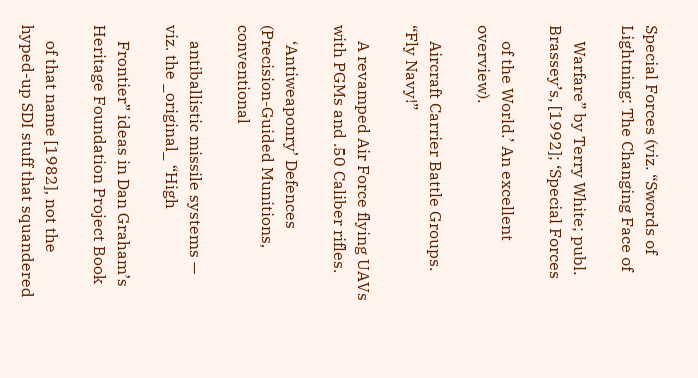Special Forces (viz. “Swords of Lightning: The Changing Face of

    Warfare” by Terry White; publ. Brassey’s, [1992]; ‘Special Forces

    of the World.’ An excellent overview).

    Aircraft Carrier Battle Groups. “Fly Navy!”

    A revamped Air Force flying UAVs with PGMs and .50 Caliber rifles.

    ‘Antiweaponry’ Defences (Precision-Guided Munitions, conventional

    antiballistic missile systems — viz. the _original_ “High

    Frontier” ideas in Dan Graham’s Heritage Foundation Project Book

    of that name [1982], not the hyped-up SDI stuff that squandered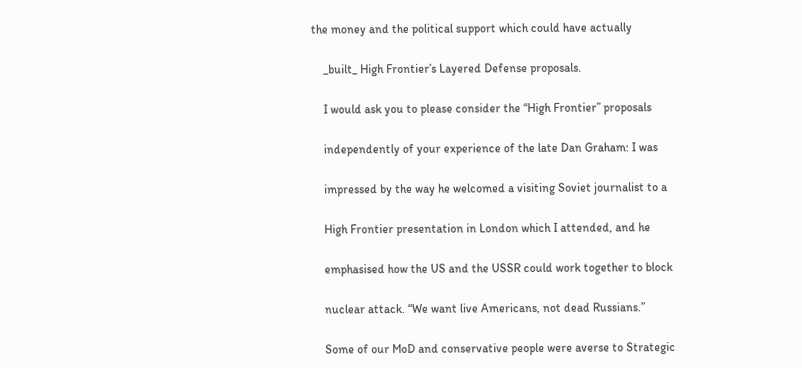the money and the political support which could have actually

    _built_ High Frontier’s Layered Defense proposals.

    I would ask you to please consider the “High Frontier” proposals

    independently of your experience of the late Dan Graham: I was

    impressed by the way he welcomed a visiting Soviet journalist to a

    High Frontier presentation in London which I attended, and he

    emphasised how the US and the USSR could work together to block

    nuclear attack. “We want live Americans, not dead Russians.”

    Some of our MoD and conservative people were averse to Strategic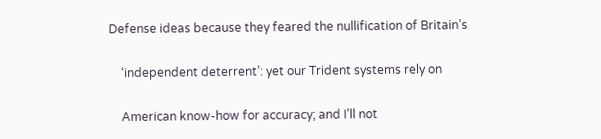Defense ideas because they feared the nullification of Britain’s

    ‘independent deterrent’: yet our Trident systems rely on

    American know-how for accuracy; and I’ll not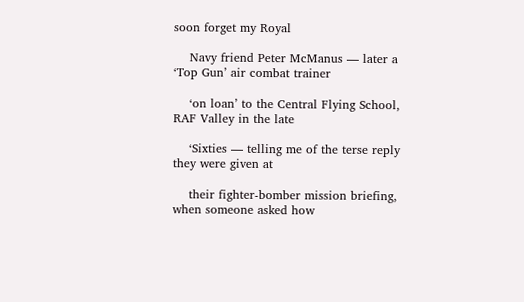soon forget my Royal

    Navy friend Peter McManus — later a ‘Top Gun’ air combat trainer

    ‘on loan’ to the Central Flying School, RAF Valley in the late

    ‘Sixties — telling me of the terse reply they were given at

    their fighter-bomber mission briefing, when someone asked how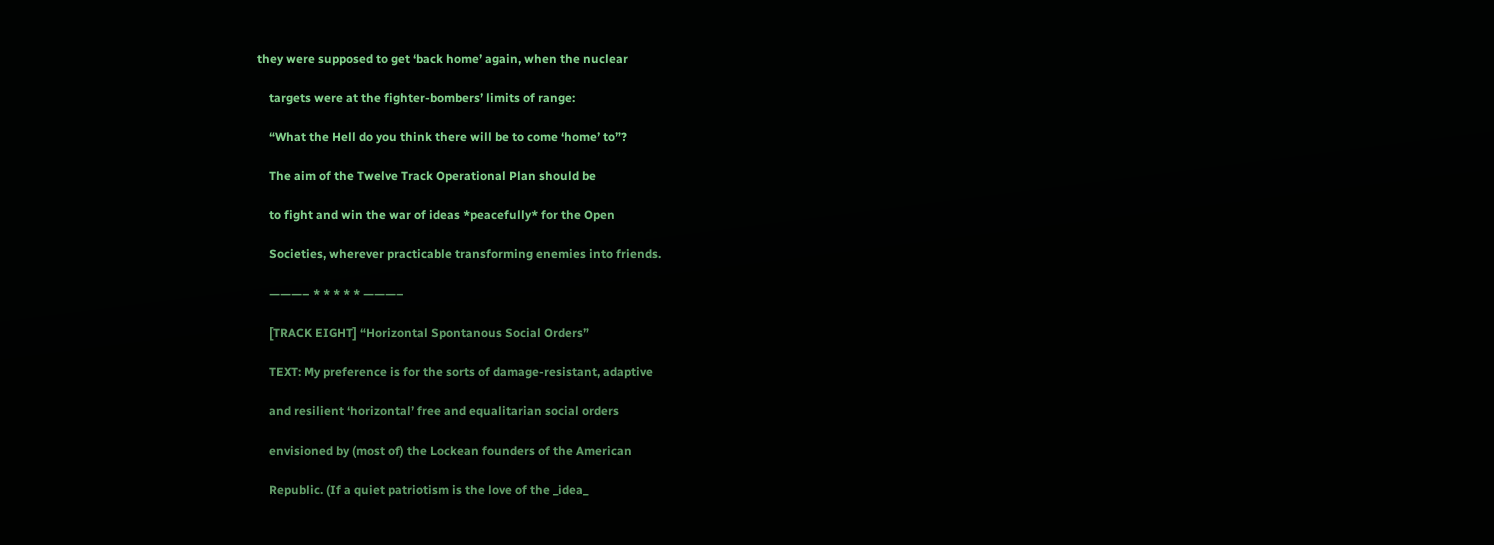they were supposed to get ‘back home’ again, when the nuclear

    targets were at the fighter-bombers’ limits of range:

    “What the Hell do you think there will be to come ‘home’ to”?

    The aim of the Twelve Track Operational Plan should be

    to fight and win the war of ideas *peacefully* for the Open

    Societies, wherever practicable transforming enemies into friends.

    ———– * * * * * ———–

    [TRACK EIGHT] “Horizontal Spontanous Social Orders”

    TEXT: My preference is for the sorts of damage-resistant, adaptive

    and resilient ‘horizontal’ free and equalitarian social orders

    envisioned by (most of) the Lockean founders of the American

    Republic. (If a quiet patriotism is the love of the _idea_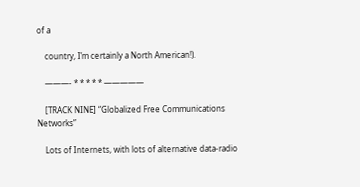of a

    country, I’m certainly a North American!).

    ———- * * * * * —————

    [TRACK NINE] “Globalized Free Communications Networks”

    Lots of Internets, with lots of alternative data-radio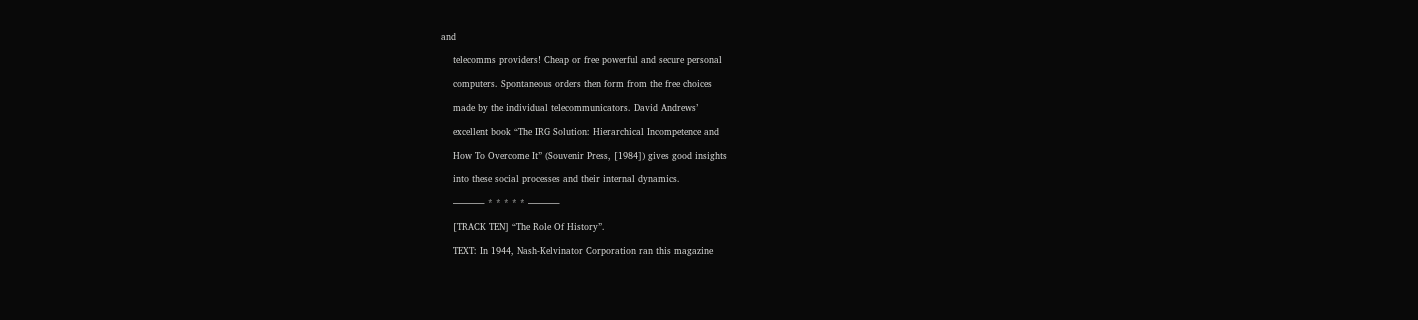and

    telecomms providers! Cheap or free powerful and secure personal

    computers. Spontaneous orders then form from the free choices

    made by the individual telecommunicators. David Andrews’

    excellent book “The IRG Solution: Hierarchical Incompetence and

    How To Overcome It” (Souvenir Press, [1984]) gives good insights

    into these social processes and their internal dynamics.

    ———– * * * * * ———–

    [TRACK TEN] “The Role Of History”.

    TEXT: In 1944, Nash-Kelvinator Corporation ran this magazine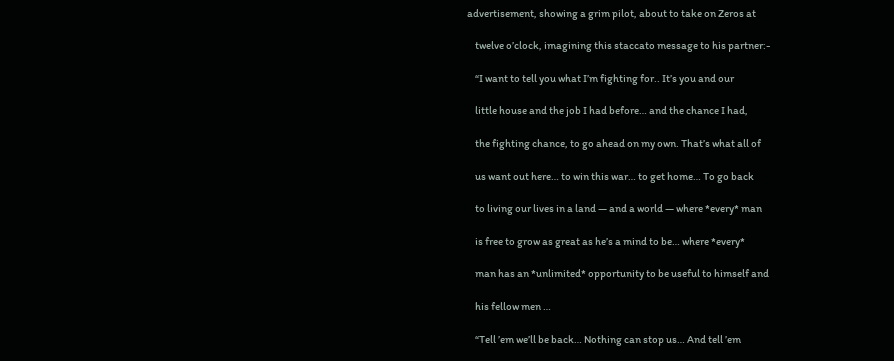advertisement, showing a grim pilot, about to take on Zeros at

    twelve o’clock, imagining this staccato message to his partner:-

    “I want to tell you what I’m fighting for.. It’s you and our

    little house and the job I had before… and the chance I had,

    the fighting chance, to go ahead on my own. That’s what all of

    us want out here… to win this war… to get home… To go back

    to living our lives in a land — and a world — where *every* man

    is free to grow as great as he’s a mind to be… where *every*

    man has an *unlimited* opportunity to be useful to himself and

    his fellow men …

    “Tell ’em we’ll be back… Nothing can stop us… And tell ’em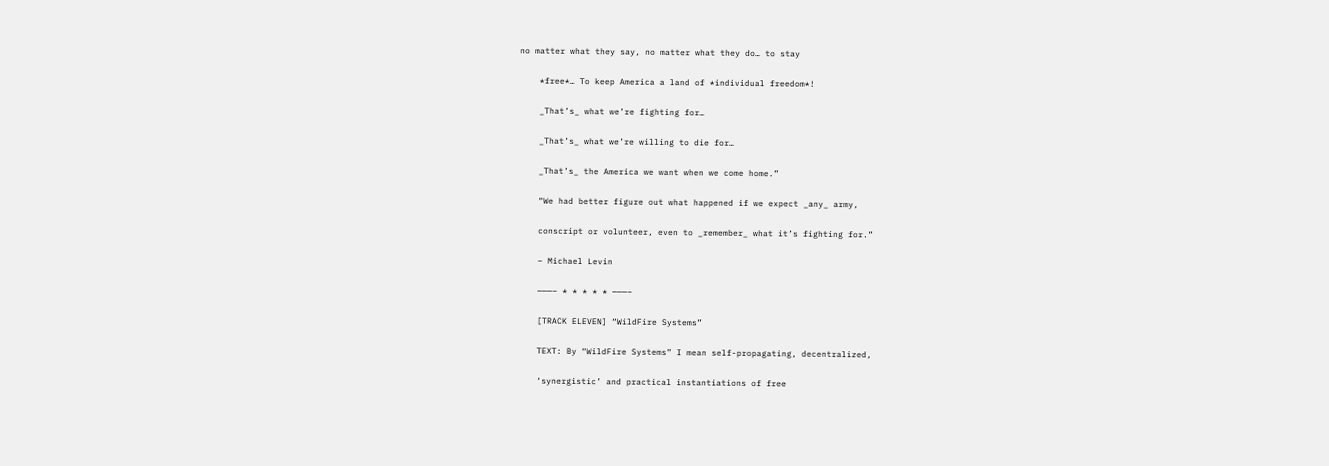no matter what they say, no matter what they do… to stay

    *free*… To keep America a land of *individual freedom*!

    _That’s_ what we’re fighting for…

    _That’s_ what we’re willing to die for…

    _That’s_ the America we want when we come home.”

    “We had better figure out what happened if we expect _any_ army,

    conscript or volunteer, even to _remember_ what it’s fighting for.”

    – Michael Levin

    ———– * * * * * ———–

    [TRACK ELEVEN] “WildFire Systems”

    TEXT: By “WildFire Systems” I mean self-propagating, decentralized,

    ‘synergistic’ and practical instantiations of free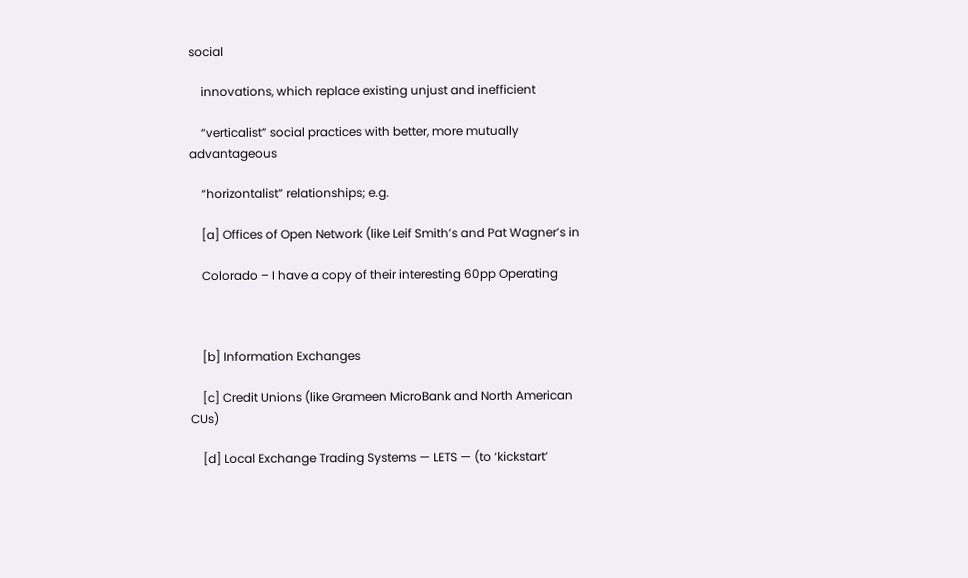social

    innovations, which replace existing unjust and inefficient

    “verticalist” social practices with better, more mutually advantageous

    “horizontalist” relationships; e.g.

    [a] Offices of Open Network (like Leif Smith’s and Pat Wagner’s in

    Colorado – I have a copy of their interesting 60pp Operating



    [b] Information Exchanges

    [c] Credit Unions (like Grameen MicroBank and North American CUs)

    [d] Local Exchange Trading Systems — LETS — (to ‘kickstart’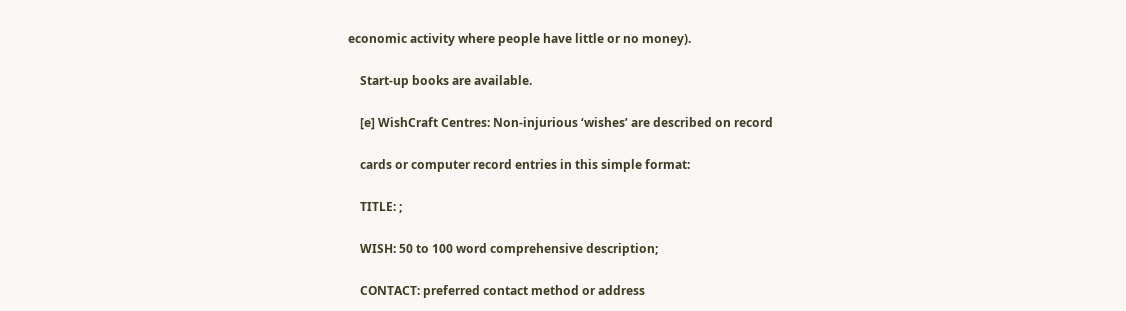economic activity where people have little or no money).

    Start-up books are available.

    [e] WishCraft Centres: Non-injurious ‘wishes’ are described on record

    cards or computer record entries in this simple format:

    TITLE: ;

    WISH: 50 to 100 word comprehensive description;

    CONTACT: preferred contact method or address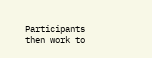Participants then work to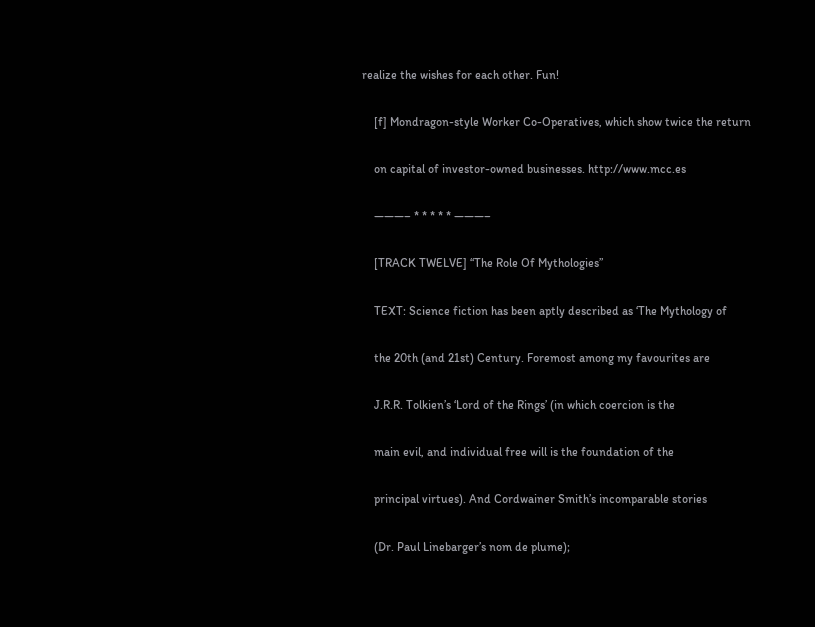realize the wishes for each other. Fun!

    [f] Mondragon-style Worker Co-Operatives, which show twice the return

    on capital of investor-owned businesses. http://www.mcc.es

    ———– * * * * * ———–

    [TRACK TWELVE] “The Role Of Mythologies”

    TEXT: Science fiction has been aptly described as ‘The Mythology of

    the 20th (and 21st) Century. Foremost among my favourites are

    J.R.R. Tolkien’s ‘Lord of the Rings’ (in which coercion is the

    main evil, and individual free will is the foundation of the

    principal virtues). And Cordwainer Smith’s incomparable stories

    (Dr. Paul Linebarger’s nom de plume);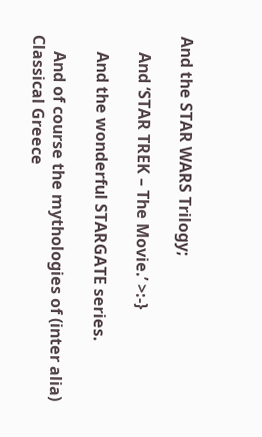And the STAR WARS Trilogy;

    And ‘STAR TREK – The Movie.’ >:-}

    And the wonderful STARGATE series.

    And of course the mythologies of (inter alia) Classical Greece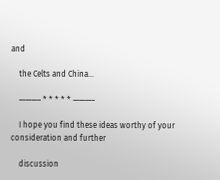and

    the Celts and China…

    ———– * * * * * ———–

    I hope you find these ideas worthy of your consideration and further

    discussion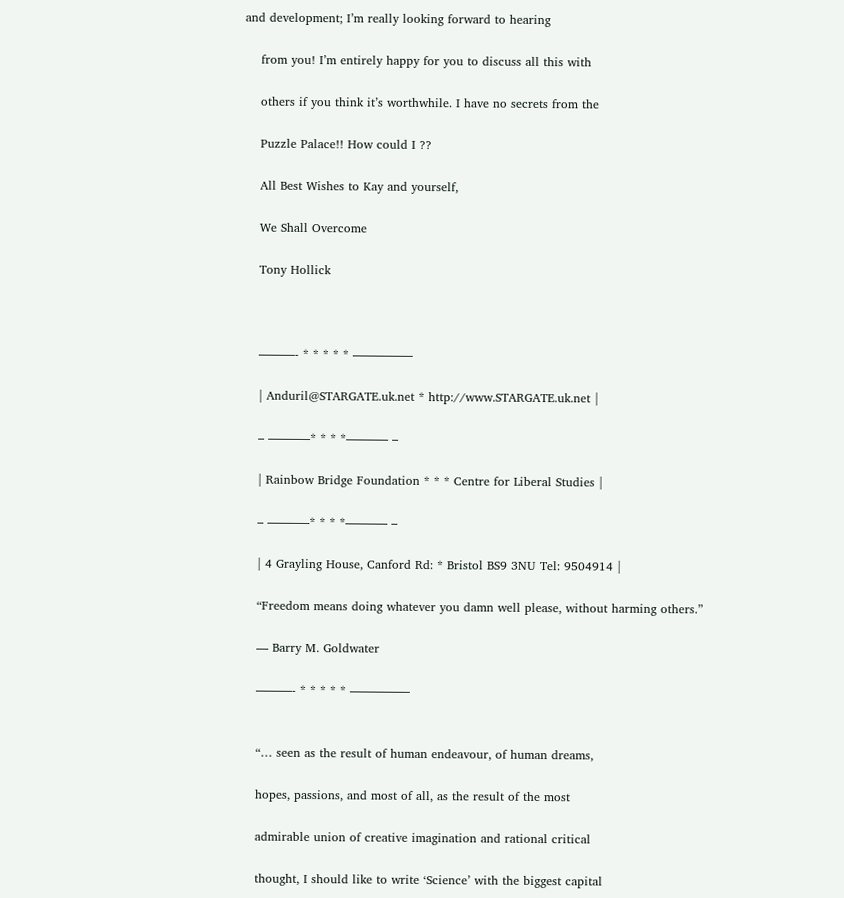and development; I’m really looking forward to hearing

    from you! I’m entirely happy for you to discuss all this with

    others if you think it’s worthwhile. I have no secrets from the

    Puzzle Palace!! How could I ??

    All Best Wishes to Kay and yourself,

    We Shall Overcome

    Tony Hollick



    ———- * * * * * —————

    | Anduril@STARGATE.uk.net * http://www.STARGATE.uk.net |

    – ———–* * * *———– –

    | Rainbow Bridge Foundation * * * Centre for Liberal Studies |

    – ———–* * * *———– –

    | 4 Grayling House, Canford Rd: * Bristol BS9 3NU Tel: 9504914 |

    “Freedom means doing whatever you damn well please, without harming others.”

    — Barry M. Goldwater

    ———- * * * * * —————


    “… seen as the result of human endeavour, of human dreams,

    hopes, passions, and most of all, as the result of the most

    admirable union of creative imagination and rational critical

    thought, I should like to write ‘Science’ with the biggest capital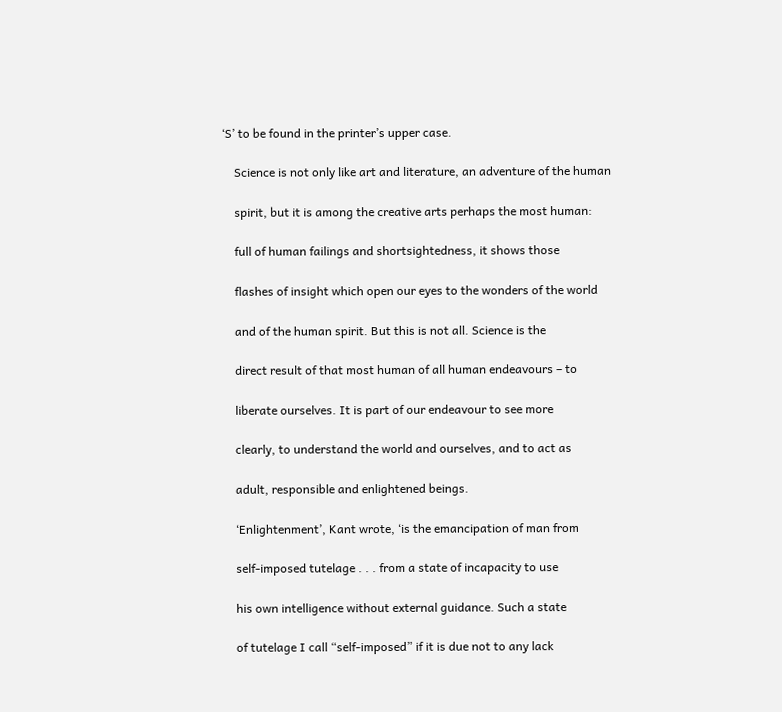‘S’ to be found in the printer’s upper case.

    Science is not only like art and literature, an adventure of the human

    spirit, but it is among the creative arts perhaps the most human:

    full of human failings and shortsightedness, it shows those

    flashes of insight which open our eyes to the wonders of the world

    and of the human spirit. But this is not all. Science is the

    direct result of that most human of all human endeavours – to

    liberate ourselves. It is part of our endeavour to see more

    clearly, to understand the world and ourselves, and to act as

    adult, responsible and enlightened beings.

    ‘Enlightenment’, Kant wrote, ‘is the emancipation of man from

    self-imposed tutelage . . . from a state of incapacity to use

    his own intelligence without external guidance. Such a state

    of tutelage I call “self-imposed” if it is due not to any lack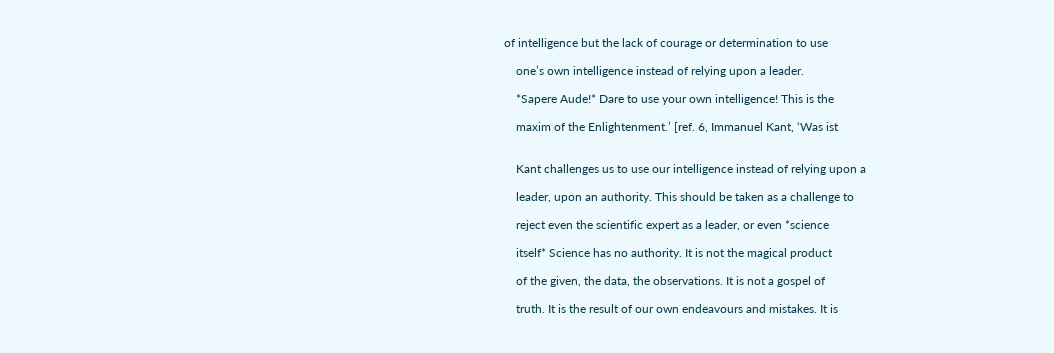of intelligence but the lack of courage or determination to use

    one’s own intelligence instead of relying upon a leader.

    *Sapere Aude!* Dare to use your own intelligence! This is the

    maxim of the Enlightenment.’ [ref. 6, Immanuel Kant, ‘Was ist


    Kant challenges us to use our intelligence instead of relying upon a

    leader, upon an authority. This should be taken as a challenge to

    reject even the scientific expert as a leader, or even *science

    itself* Science has no authority. It is not the magical product

    of the given, the data, the observations. It is not a gospel of

    truth. It is the result of our own endeavours and mistakes. It is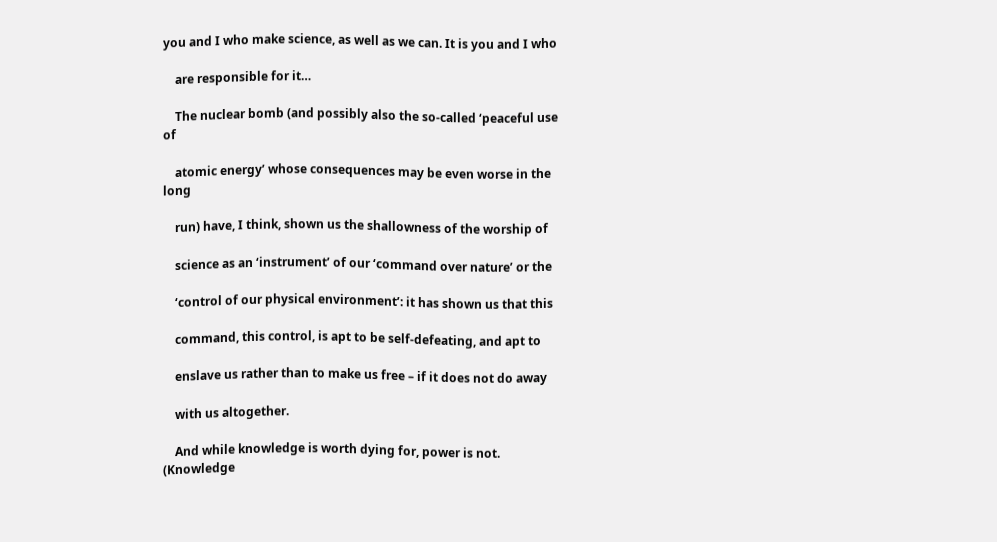you and I who make science, as well as we can. It is you and I who

    are responsible for it…

    The nuclear bomb (and possibly also the so-called ‘peaceful use of

    atomic energy’ whose consequences may be even worse in the long

    run) have, I think, shown us the shallowness of the worship of

    science as an ‘instrument’ of our ‘command over nature’ or the

    ‘control of our physical environment’: it has shown us that this

    command, this control, is apt to be self-defeating, and apt to

    enslave us rather than to make us free – if it does not do away

    with us altogether.

    And while knowledge is worth dying for, power is not. (Knowledge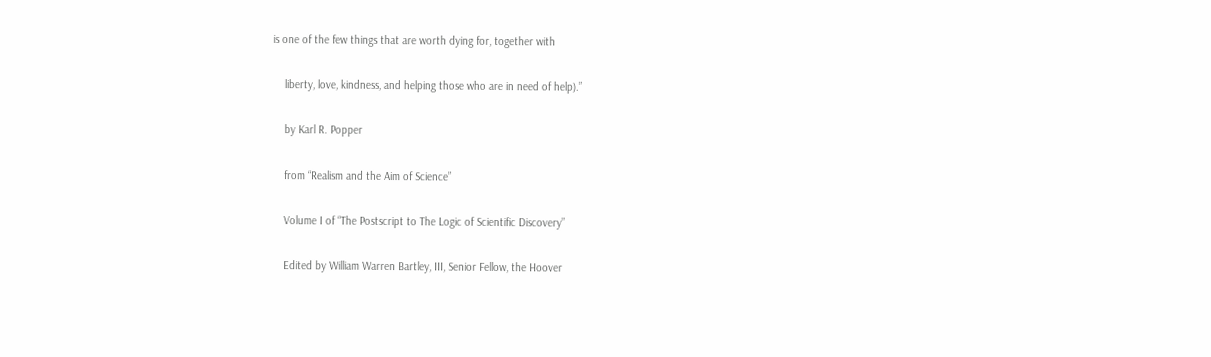is one of the few things that are worth dying for, together with

    liberty, love, kindness, and helping those who are in need of help).”

    by Karl R. Popper

    from “Realism and the Aim of Science”

    Volume I of “The Postscript to The Logic of Scientific Discovery”

    Edited by William Warren Bartley, III, Senior Fellow, the Hoover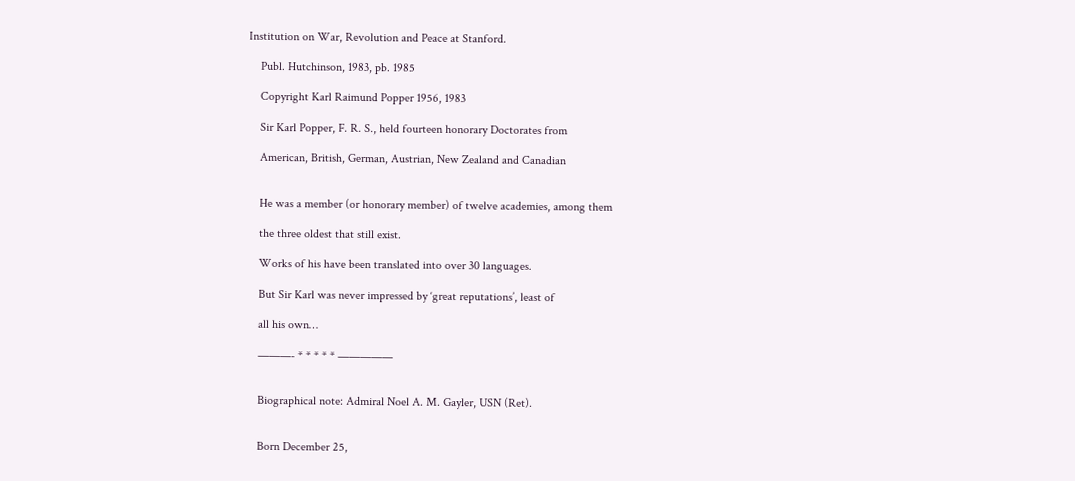Institution on War, Revolution and Peace at Stanford.

    Publ. Hutchinson, 1983, pb. 1985

    Copyright Karl Raimund Popper 1956, 1983

    Sir Karl Popper, F. R. S., held fourteen honorary Doctorates from

    American, British, German, Austrian, New Zealand and Canadian


    He was a member (or honorary member) of twelve academies, among them

    the three oldest that still exist.

    Works of his have been translated into over 30 languages.

    But Sir Karl was never impressed by ‘great reputations’, least of

    all his own…

    ———- * * * * * —————


    Biographical note: Admiral Noel A. M. Gayler, USN (Ret).


    Born December 25,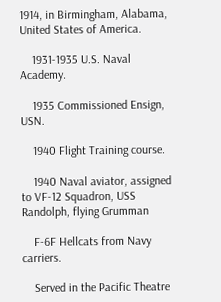1914, in Birmingham, Alabama, United States of America.

    1931-1935 U.S. Naval Academy.

    1935 Commissioned Ensign, USN.

    1940 Flight Training course.

    1940 Naval aviator, assigned to VF-12 Squadron, USS Randolph, flying Grumman

    F-6F Hellcats from Navy carriers.

    Served in the Pacific Theatre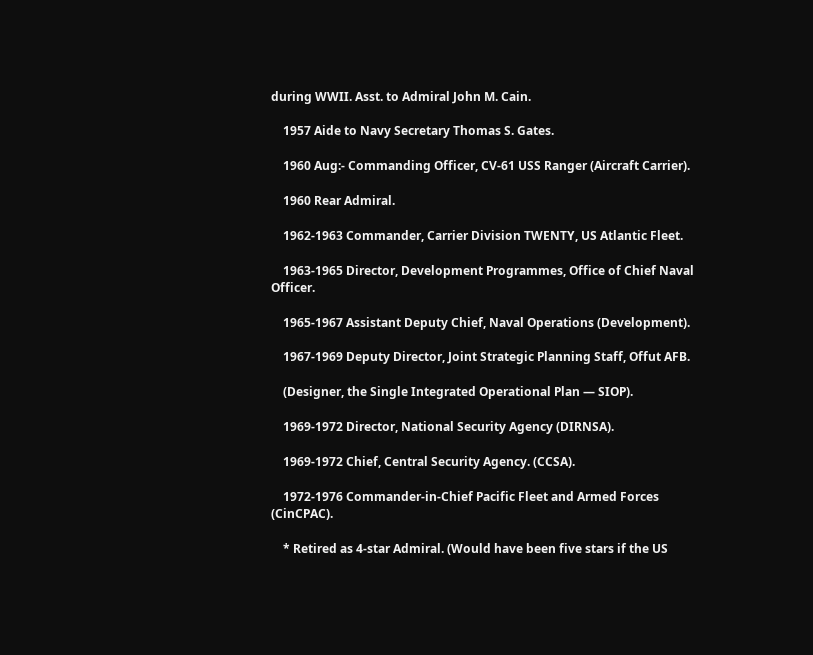during WWII. Asst. to Admiral John M. Cain.

    1957 Aide to Navy Secretary Thomas S. Gates.

    1960 Aug:- Commanding Officer, CV-61 USS Ranger (Aircraft Carrier).

    1960 Rear Admiral.

    1962-1963 Commander, Carrier Division TWENTY, US Atlantic Fleet.

    1963-1965 Director, Development Programmes, Office of Chief Naval Officer.

    1965-1967 Assistant Deputy Chief, Naval Operations (Development).

    1967-1969 Deputy Director, Joint Strategic Planning Staff, Offut AFB.

    (Designer, the Single Integrated Operational Plan — SIOP).

    1969-1972 Director, National Security Agency (DIRNSA).

    1969-1972 Chief, Central Security Agency. (CCSA).

    1972-1976 Commander-in-Chief Pacific Fleet and Armed Forces (CinCPAC).

    * Retired as 4-star Admiral. (Would have been five stars if the US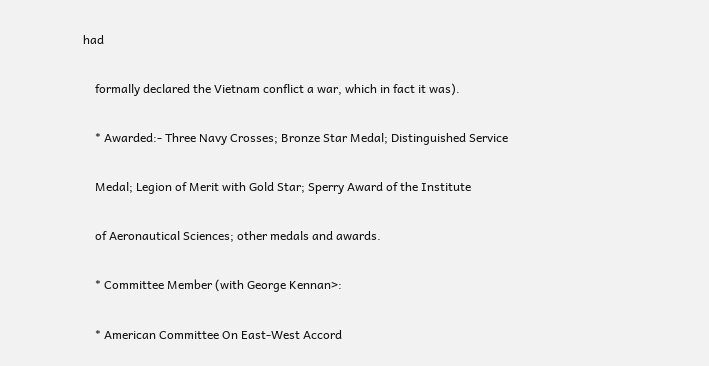had

    formally declared the Vietnam conflict a war, which in fact it was).

    * Awarded:- Three Navy Crosses; Bronze Star Medal; Distinguished Service

    Medal; Legion of Merit with Gold Star; Sperry Award of the Institute

    of Aeronautical Sciences; other medals and awards.

    * Committee Member (with George Kennan>:

    * American Committee On East-West Accord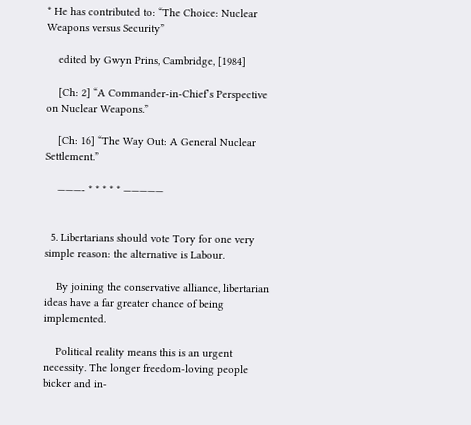* He has contributed to: “The Choice: Nuclear Weapons versus Security”

    edited by Gwyn Prins, Cambridge, [1984]

    [Ch: 2] “A Commander-in-Chief’s Perspective on Nuclear Weapons.”

    [Ch: 16] “The Way Out: A General Nuclear Settlement.”

    ———- * * * * * —————


  5. Libertarians should vote Tory for one very simple reason: the alternative is Labour.

    By joining the conservative alliance, libertarian ideas have a far greater chance of being implemented.

    Political reality means this is an urgent necessity. The longer freedom-loving people bicker and in-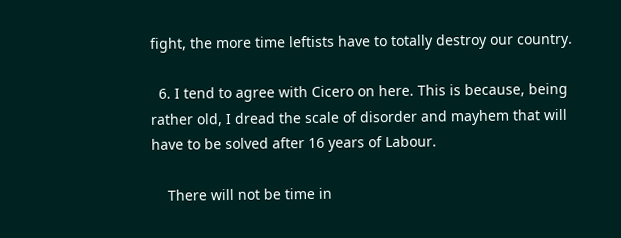fight, the more time leftists have to totally destroy our country.

  6. I tend to agree with Cicero on here. This is because, being rather old, I dread the scale of disorder and mayhem that will have to be solved after 16 years of Labour.

    There will not be time in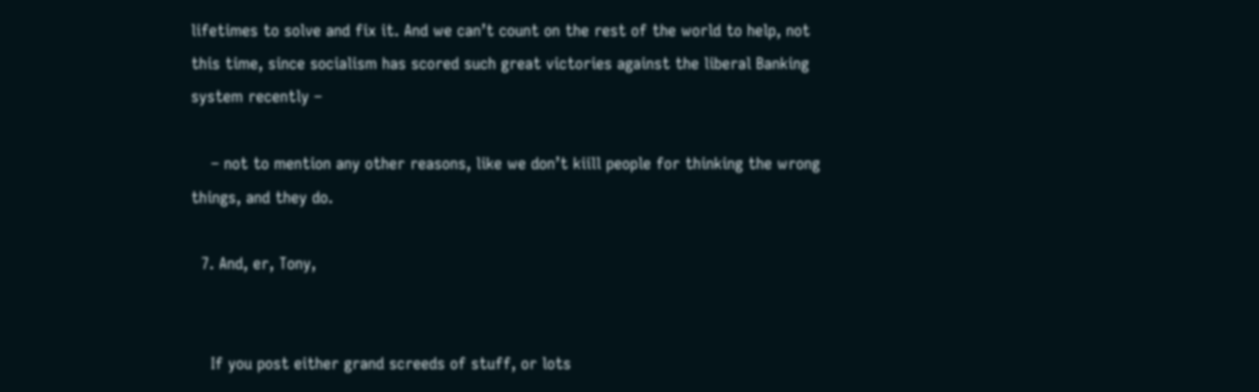lifetimes to solve and fix it. And we can’t count on the rest of the world to help, not this time, since socialism has scored such great victories against the liberal Banking system recently –

    – not to mention any other reasons, like we don’t kiill people for thinking the wrong things, and they do.

  7. And, er, Tony,


    If you post either grand screeds of stuff, or lots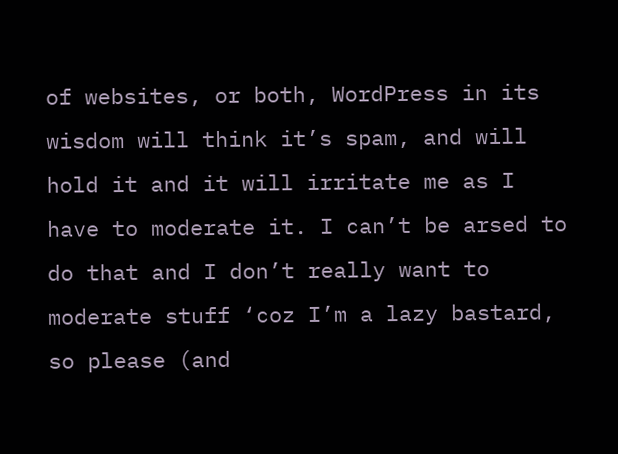of websites, or both, WordPress in its wisdom will think it’s spam, and will hold it and it will irritate me as I have to moderate it. I can’t be arsed to do that and I don’t really want to moderate stuff ‘coz I’m a lazy bastard, so please (and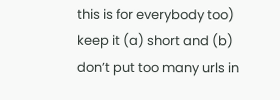this is for everybody too) keep it (a) short and (b) don’t put too many urls in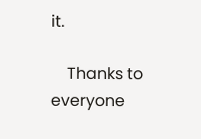it.

    Thanks to everyone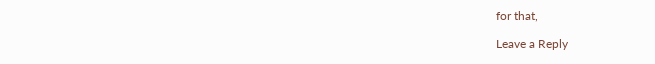for that,

Leave a Reply